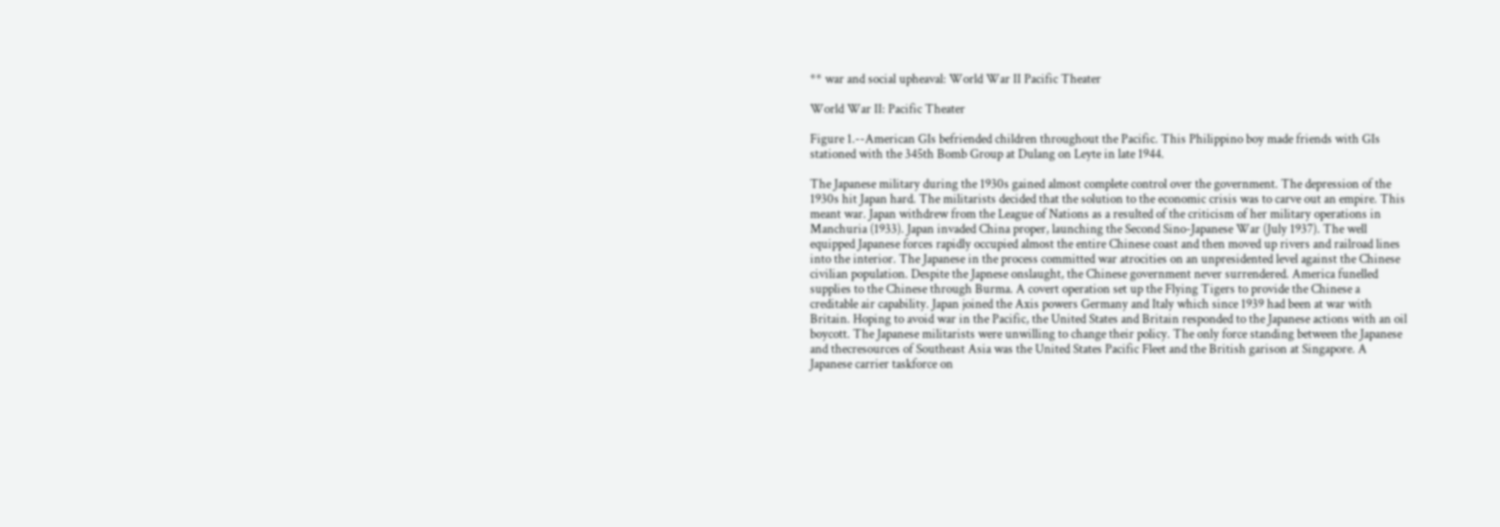** war and social upheaval: World War II Pacific Theater

World War II: Pacific Theater

Figure 1.--American GIs befriended children throughout the Pacific. This Philippino boy made friends with GIs stationed with the 345th Bomb Group at Dulang on Leyte in late 1944.

The Japanese military during the 1930s gained almost complete control over the government. The depression of the 1930s hit Japan hard. The militarists decided that the solution to the economic crisis was to carve out an empire. This meant war. Japan withdrew from the League of Nations as a resulted of the criticism of her military operations in Manchuria (1933). Japan invaded China proper, launching the Second Sino-Japanese War (July 1937). The well equipped Japanese forces rapidly occupied almost the entire Chinese coast and then moved up rivers and railroad lines into the interior. The Japanese in the process committed war atrocities on an unpresidented level against the Chinese civilian population. Despite the Japnese onslaught, the Chinese government never surrendered. America funelled supplies to the Chinese through Burma. A covert operation set up the Flying Tigers to provide the Chinese a creditable air capability. Japan joined the Axis powers Germany and Italy which since 1939 had been at war with Britain. Hoping to avoid war in the Pacific, the United States and Britain responded to the Japanese actions with an oil boycott. The Japanese militarists were unwilling to change their policy. The only force standing between the Japanese and thecresources of Southeast Asia was the United States Pacific Fleet and the British garison at Singapore. A Japanese carrier taskforce on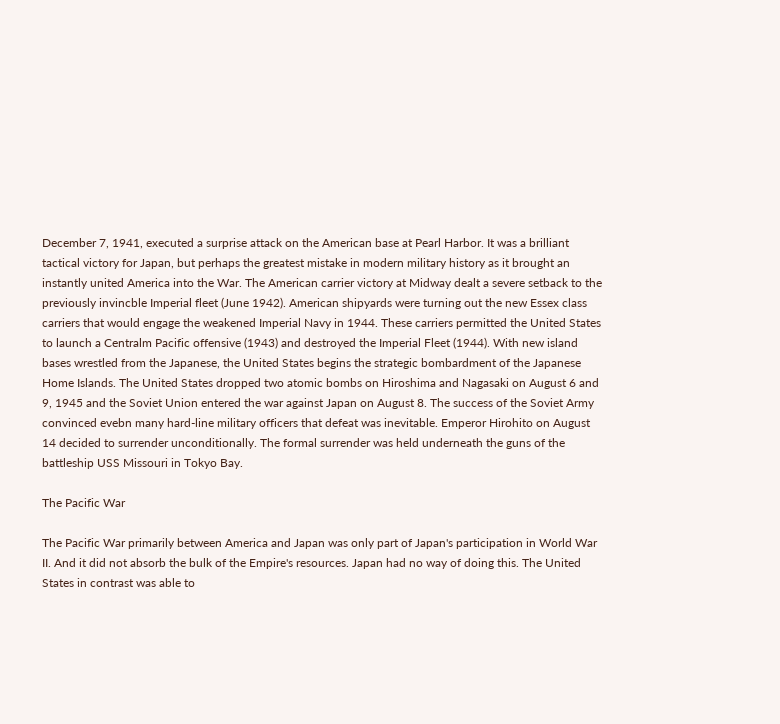December 7, 1941, executed a surprise attack on the American base at Pearl Harbor. It was a brilliant tactical victory for Japan, but perhaps the greatest mistake in modern military history as it brought an instantly united America into the War. The American carrier victory at Midway dealt a severe setback to the previously invincble Imperial fleet (June 1942). American shipyards were turning out the new Essex class carriers that would engage the weakened Imperial Navy in 1944. These carriers permitted the United States to launch a Centralm Pacific offensive (1943) and destroyed the Imperial Fleet (1944). With new island bases wrestled from the Japanese, the United States begins the strategic bombardment of the Japanese Home Islands. The United States dropped two atomic bombs on Hiroshima and Nagasaki on August 6 and 9, 1945 and the Soviet Union entered the war against Japan on August 8. The success of the Soviet Army convinced evebn many hard-line military officers that defeat was inevitable. Emperor Hirohito on August 14 decided to surrender unconditionally. The formal surrender was held underneath the guns of the battleship USS Missouri in Tokyo Bay.

The Pacific War

The Pacific War primarily between America and Japan was only part of Japan's participation in World War II. And it did not absorb the bulk of the Empire's resources. Japan had no way of doing this. The United States in contrast was able to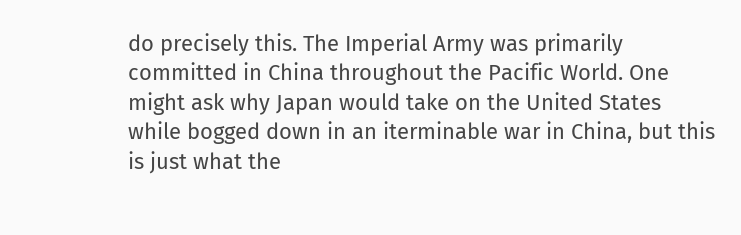do precisely this. The Imperial Army was primarily committed in China throughout the Pacific World. One might ask why Japan would take on the United States while bogged down in an iterminable war in China, but this is just what the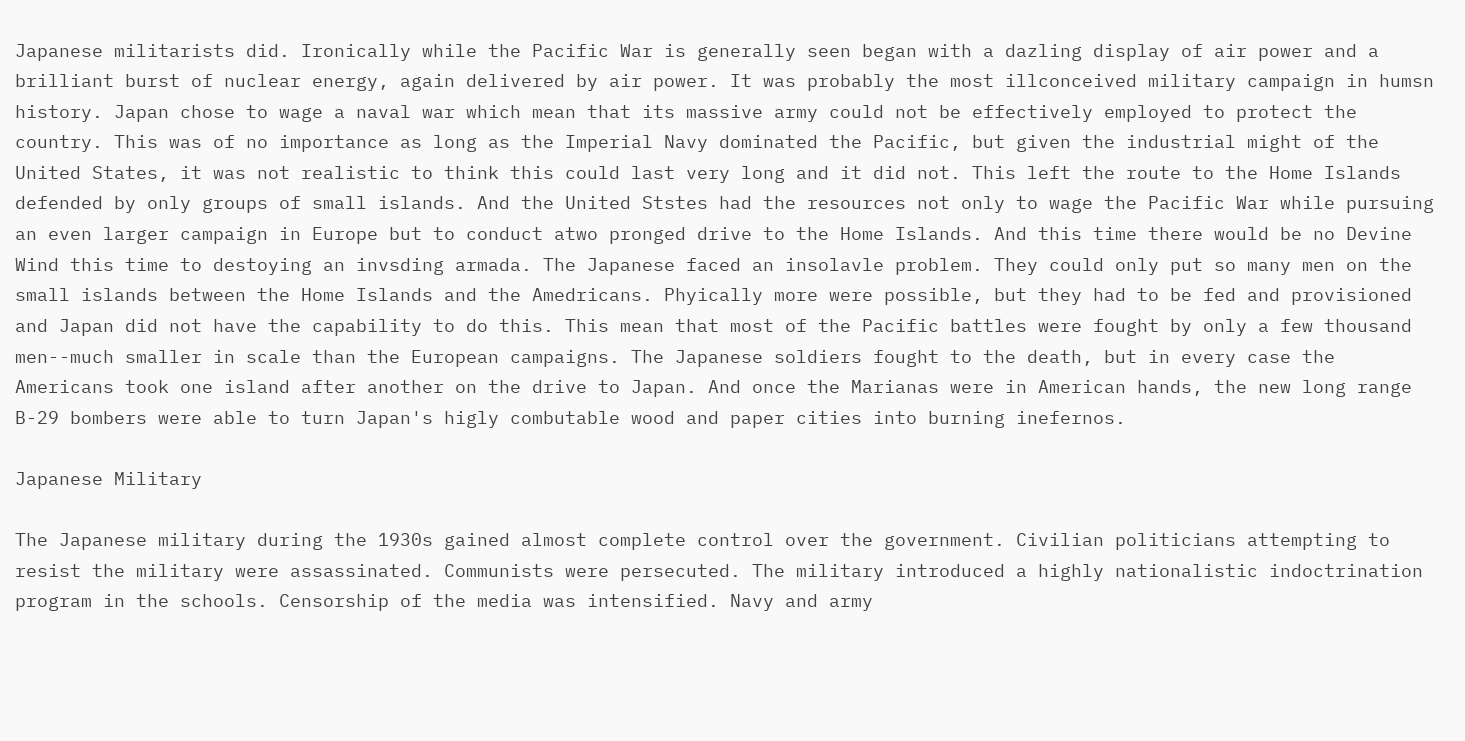Japanese militarists did. Ironically while the Pacific War is generally seen began with a dazling display of air power and a brilliant burst of nuclear energy, again delivered by air power. It was probably the most illconceived military campaign in humsn history. Japan chose to wage a naval war which mean that its massive army could not be effectively employed to protect the country. This was of no importance as long as the Imperial Navy dominated the Pacific, but given the industrial might of the United States, it was not realistic to think this could last very long and it did not. This left the route to the Home Islands defended by only groups of small islands. And the United Ststes had the resources not only to wage the Pacific War while pursuing an even larger campaign in Europe but to conduct atwo pronged drive to the Home Islands. And this time there would be no Devine Wind this time to destoying an invsding armada. The Japanese faced an insolavle problem. They could only put so many men on the small islands between the Home Islands and the Amedricans. Phyically more were possible, but they had to be fed and provisioned and Japan did not have the capability to do this. This mean that most of the Pacific battles were fought by only a few thousand men--much smaller in scale than the European campaigns. The Japanese soldiers fought to the death, but in every case the Americans took one island after another on the drive to Japan. And once the Marianas were in American hands, the new long range B-29 bombers were able to turn Japan's higly combutable wood and paper cities into burning inefernos.

Japanese Military

The Japanese military during the 1930s gained almost complete control over the government. Civilian politicians attempting to resist the military were assassinated. Communists were persecuted. The military introduced a highly nationalistic indoctrination program in the schools. Censorship of the media was intensified. Navy and army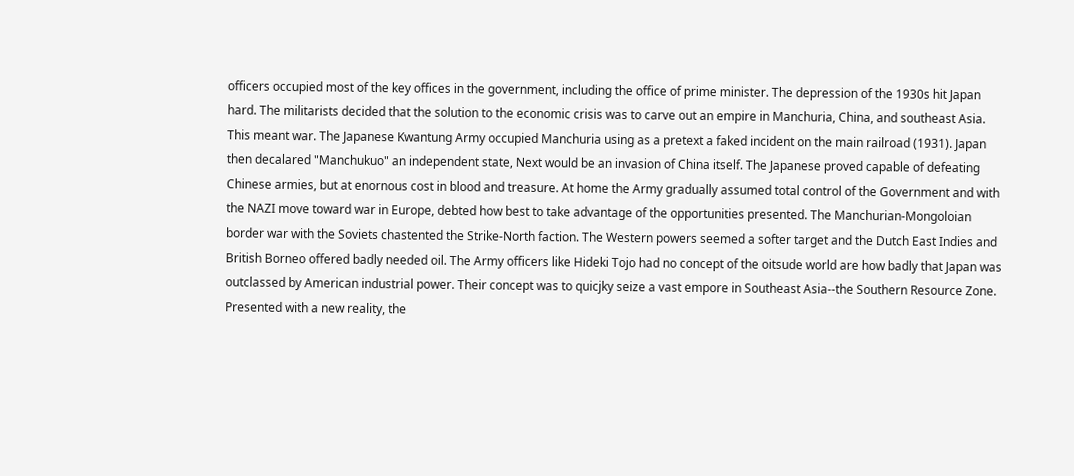officers occupied most of the key offices in the government, including the office of prime minister. The depression of the 1930s hit Japan hard. The militarists decided that the solution to the economic crisis was to carve out an empire in Manchuria, China, and southeast Asia. This meant war. The Japanese Kwantung Army occupied Manchuria using as a pretext a faked incident on the main railroad (1931). Japan then decalared "Manchukuo" an independent state, Next would be an invasion of China itself. The Japanese proved capable of defeating Chinese armies, but at enornous cost in blood and treasure. At home the Army gradually assumed total control of the Government and with the NAZI move toward war in Europe, debted how best to take advantage of the opportunities presented. The Manchurian-Mongoloian border war with the Soviets chastented the Strike-North faction. The Western powers seemed a softer target and the Dutch East Indies and British Borneo offered badly needed oil. The Army officers like Hideki Tojo had no concept of the oitsude world are how badly that Japan was outclassed by American industrial power. Their concept was to quicjky seize a vast empore in Southeast Asia--the Southern Resource Zone. Presented with a new reality, the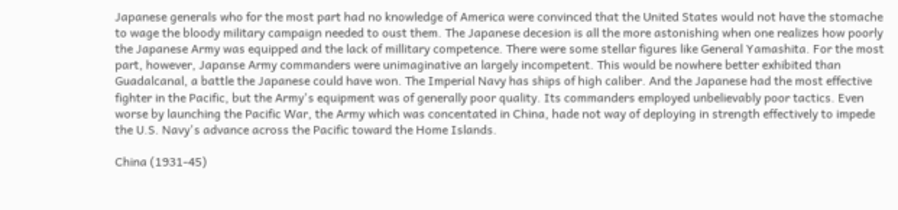Japanese generals who for the most part had no knowledge of America were convinced that the United States would not have the stomache to wage the bloody military campaign needed to oust them. The Japanese decesion is all the more astonishing when one realizes how poorly the Japanese Army was equipped and the lack of millitary competence. There were some stellar figures like General Yamashita. For the most part, however, Japanse Army commanders were unimaginative an largely incompetent. This would be nowhere better exhibited than Guadalcanal, a battle the Japanese could have won. The Imperial Navy has ships of high caliber. And the Japanese had the most effective fighter in the Pacific, but the Army's equipment was of generally poor quality. Its commanders employed unbelievably poor tactics. Even worse by launching the Pacific War, the Army which was concentated in China, hade not way of deploying in strength effectively to impede the U.S. Navy's advance across the Pacific toward the Home Islands.

China (1931-45)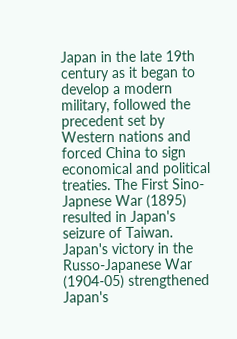Japan in the late 19th century as it began to develop a modern military, followed the precedent set by Western nations and forced China to sign economical and political treaties. The First Sino-Japnese War (1895) resulted in Japan's seizure of Taiwan. Japan's victory in the Russo-Japanese War (1904-05) strengthened Japan's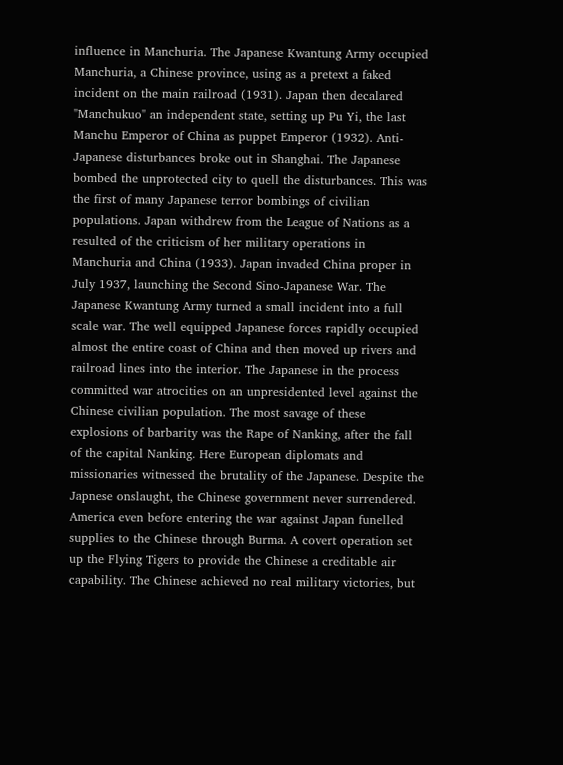influence in Manchuria. The Japanese Kwantung Army occupied Manchuria, a Chinese province, using as a pretext a faked incident on the main railroad (1931). Japan then decalared "Manchukuo" an independent state, setting up Pu Yi, the last Manchu Emperor of China as puppet Emperor (1932). Anti-Japanese disturbances broke out in Shanghai. The Japanese bombed the unprotected city to quell the disturbances. This was the first of many Japanese terror bombings of civilian populations. Japan withdrew from the League of Nations as a resulted of the criticism of her military operations in Manchuria and China (1933). Japan invaded China proper in July 1937, launching the Second Sino-Japanese War. The Japanese Kwantung Army turned a small incident into a full scale war. The well equipped Japanese forces rapidly occupied almost the entire coast of China and then moved up rivers and railroad lines into the interior. The Japanese in the process committed war atrocities on an unpresidented level against the Chinese civilian population. The most savage of these explosions of barbarity was the Rape of Nanking, after the fall of the capital Nanking. Here European diplomats and missionaries witnessed the brutality of the Japanese. Despite the Japnese onslaught, the Chinese government never surrendered. America even before entering the war against Japan funelled supplies to the Chinese through Burma. A covert operation set up the Flying Tigers to provide the Chinese a creditable air capability. The Chinese achieved no real military victories, but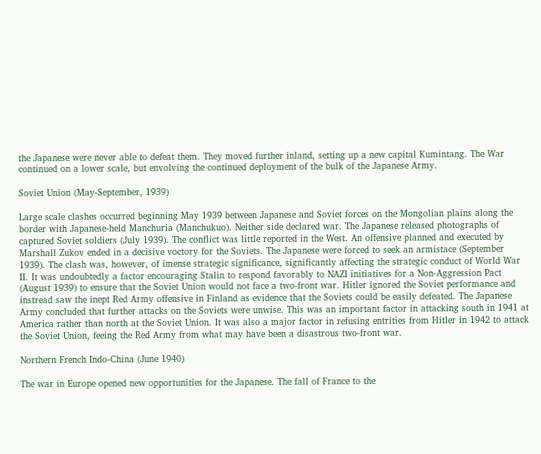the Japanese were never able to defeat them. They moved further inland, setting up a new capital Kumintang. The War continued on a lower scale, but envolving the continued deployment of the bulk of the Japanese Army.

Soviet Union (May-September, 1939)

Large scale clashes occurred beginning May 1939 between Japanese and Soviet forces on the Mongolian plains along the border with Japanese-held Manchuria (Manchukuo). Neither side declared war. The Japanese released photographs of captured Soviet soldiers (July 1939). The conflict was little reported in the West. An offensive planned and executed by Marshall Zukov ended in a decisive voctory for the Soviets. The Japanese were forced to seek an armistace (September 1939). The clash was, however, of imense strategic significance, significantly affecting the strategic conduct of World War II. It was undoubtedly a factor encouraging Stalin to respond favorably to NAZI initiatives for a Non-Aggression Pact (August 1939) to ensure that the Soviet Union would not face a two-front war. Hitler ignored the Soviet performance and instread saw the inept Red Army offensive in Finland as evidence that the Soviets could be easily defeated. The Japanese Army concluded that further attacks on the Soviets were unwise. This was an important factor in attacking south in 1941 at America rather than north at the Soviet Union. It was also a major factor in refusing entrities from Hitler in 1942 to attack the Soviet Union, feeing the Red Army from what may have been a disastrous two-front war.

Northern French Indo-China (June 1940)

The war in Europe opened new opportunities for the Japanese. The fall of France to the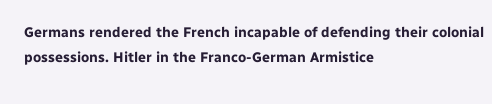Germans rendered the French incapable of defending their colonial possessions. Hitler in the Franco-German Armistice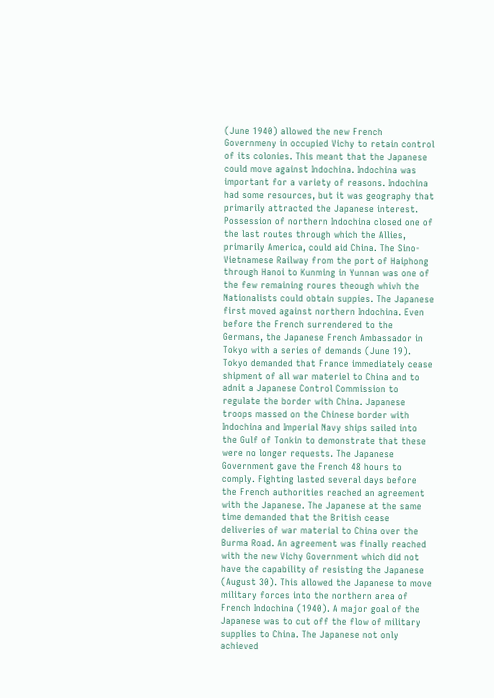(June 1940) allowed the new French Governmeny in occupied Vichy to retain control of its colonies. This meant that the Japanese could move against Indochina. Indochina was important for a variety of reasons. Indochina had some resources, but it was geography that primarily attracted the Japanese interest. Possession of northern Indochina closed one of the last routes through which the Allies, primarily America, could aid China. The Sino-Vietnamese Railway from the port of Haiphong through Hanoi to Kunming in Yunnan was one of the few remaining roures theough whivh the Nationalists could obtain suppies. The Japanese first moved against northern Indochina. Even before the French surrendered to the Germans, the Japanese French Ambassador in Tokyo with a series of demands (June 19). Tokyo demanded that France immediately cease shipment of all war materiel to China and to adnit a Japanese Control Commission to regulate the border with China. Japanese troops massed on the Chinese border with Indochina and Imperial Navy ships sailed into the Gulf of Tonkin to demonstrate that these were no longer requests. The Japanese Government gave the French 48 hours to comply. Fighting lasted several days before the French authorities reached an agreement with the Japanese. The Japanese at the same time demanded that the British cease deliveries of war material to China over the Burma Road. An agreement was finally reached with the new Vichy Government which did not have the capability of resisting the Japanese (August 30). This allowed the Japanese to move military forces into the northern area of French Indochina (1940). A major goal of the Japanese was to cut off the flow of military supplies to China. The Japanese not only achieved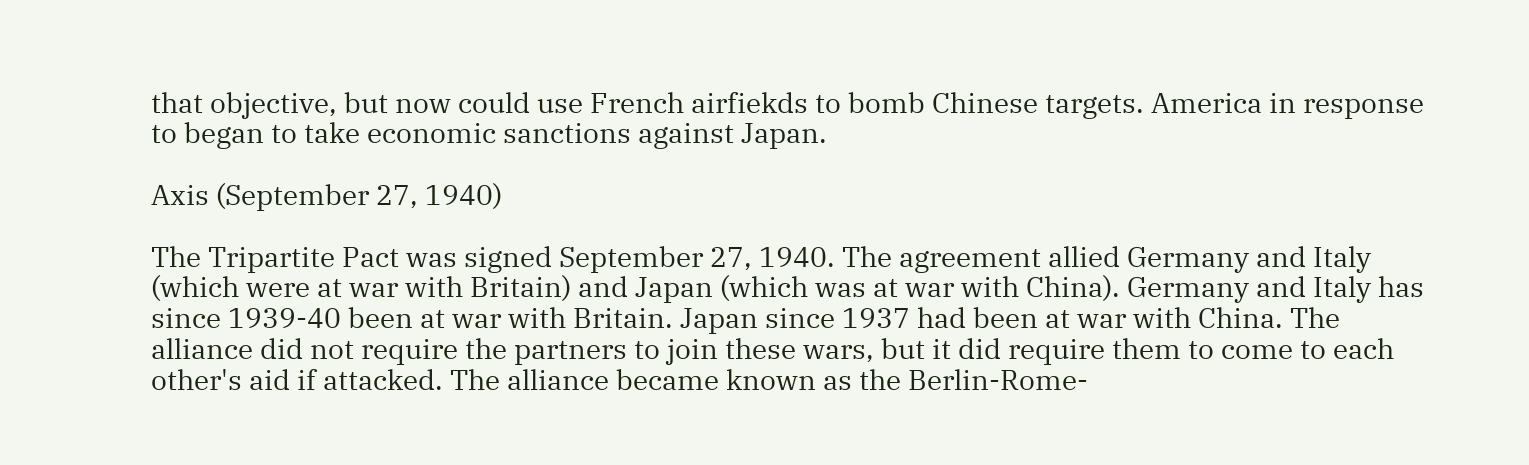that objective, but now could use French airfiekds to bomb Chinese targets. America in response to began to take economic sanctions against Japan.

Axis (September 27, 1940)

The Tripartite Pact was signed September 27, 1940. The agreement allied Germany and Italy (which were at war with Britain) and Japan (which was at war with China). Germany and Italy has since 1939-40 been at war with Britain. Japan since 1937 had been at war with China. The alliance did not require the partners to join these wars, but it did require them to come to each other's aid if attacked. The alliance became known as the Berlin-Rome-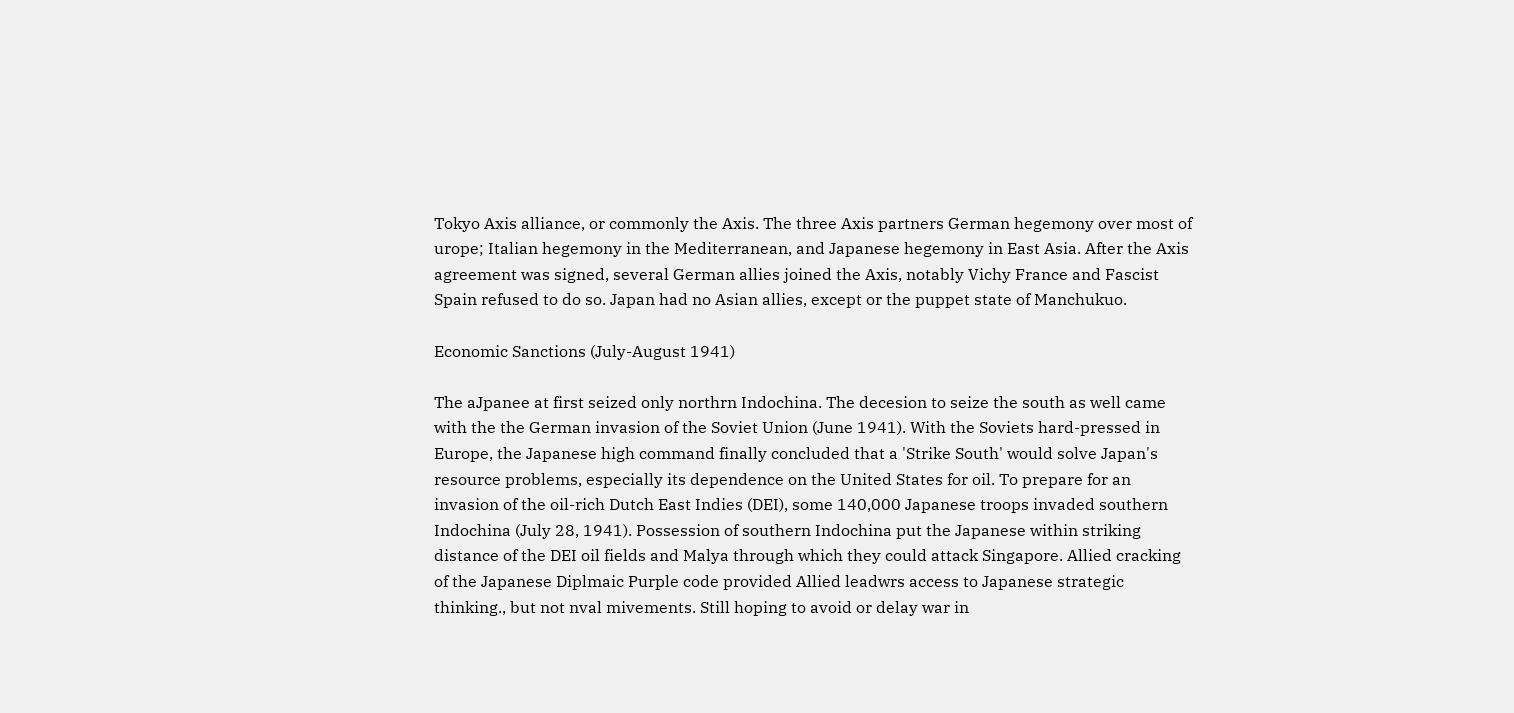Tokyo Axis alliance, or commonly the Axis. The three Axis partners German hegemony over most of urope; Italian hegemony in the Mediterranean, and Japanese hegemony in East Asia. After the Axis agreement was signed, several German allies joined the Axis, notably Vichy France and Fascist Spain refused to do so. Japan had no Asian allies, except or the puppet state of Manchukuo.

Economic Sanctions (July-August 1941)

The aJpanee at first seized only northrn Indochina. The decesion to seize the south as well came with the the German invasion of the Soviet Union (June 1941). With the Soviets hard-pressed in Europe, the Japanese high command finally concluded that a 'Strike South' would solve Japan's resource problems, especially its dependence on the United States for oil. To prepare for an invasion of the oil-rich Dutch East Indies (DEI), some 140,000 Japanese troops invaded southern Indochina (July 28, 1941). Possession of southern Indochina put the Japanese within striking distance of the DEI oil fields and Malya through which they could attack Singapore. Allied cracking of the Japanese Diplmaic Purple code provided Allied leadwrs access to Japanese strategic thinking., but not nval mivements. Still hoping to avoid or delay war in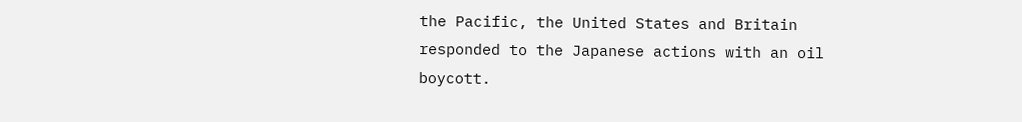the Pacific, the United States and Britain responded to the Japanese actions with an oil boycott.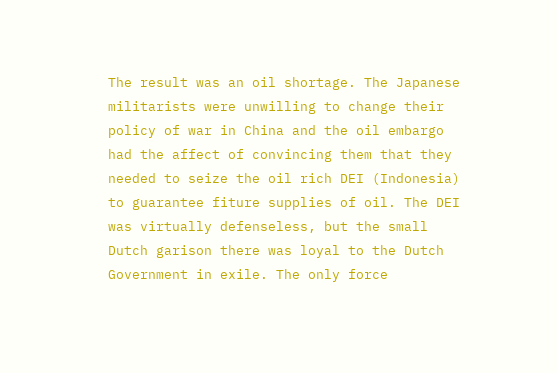The result was an oil shortage. The Japanese militarists were unwilling to change their policy of war in China and the oil embargo had the affect of convincing them that they needed to seize the oil rich DEI (Indonesia) to guarantee fiture supplies of oil. The DEI was virtually defenseless, but the small Dutch garison there was loyal to the Dutch Government in exile. The only force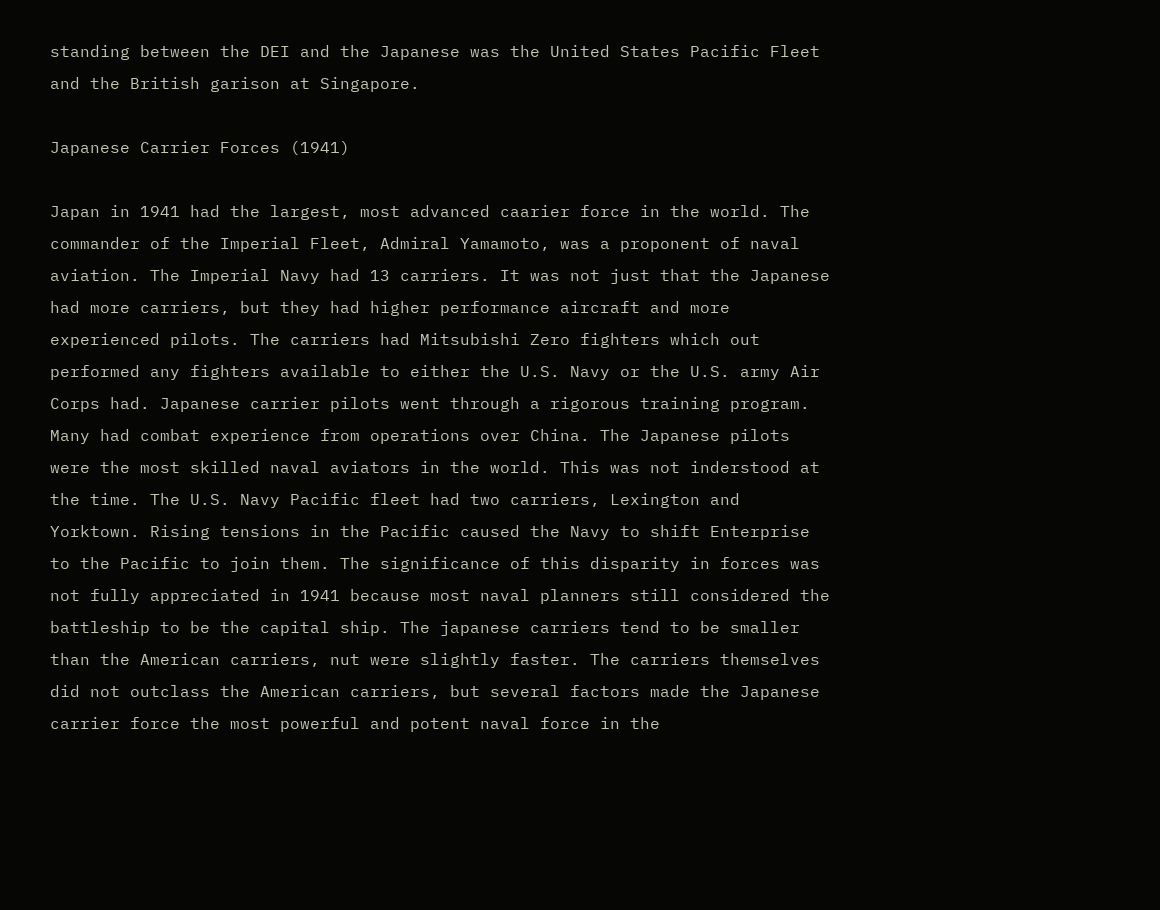standing between the DEI and the Japanese was the United States Pacific Fleet and the British garison at Singapore.

Japanese Carrier Forces (1941)

Japan in 1941 had the largest, most advanced caarier force in the world. The commander of the Imperial Fleet, Admiral Yamamoto, was a proponent of naval aviation. The Imperial Navy had 13 carriers. It was not just that the Japanese had more carriers, but they had higher performance aircraft and more experienced pilots. The carriers had Mitsubishi Zero fighters which out performed any fighters available to either the U.S. Navy or the U.S. army Air Corps had. Japanese carrier pilots went through a rigorous training program. Many had combat experience from operations over China. The Japanese pilots were the most skilled naval aviators in the world. This was not inderstood at the time. The U.S. Navy Pacific fleet had two carriers, Lexington and Yorktown. Rising tensions in the Pacific caused the Navy to shift Enterprise to the Pacific to join them. The significance of this disparity in forces was not fully appreciated in 1941 because most naval planners still considered the battleship to be the capital ship. The japanese carriers tend to be smaller than the American carriers, nut were slightly faster. The carriers themselves did not outclass the American carriers, but several factors made the Japanese carrier force the most powerful and potent naval force in the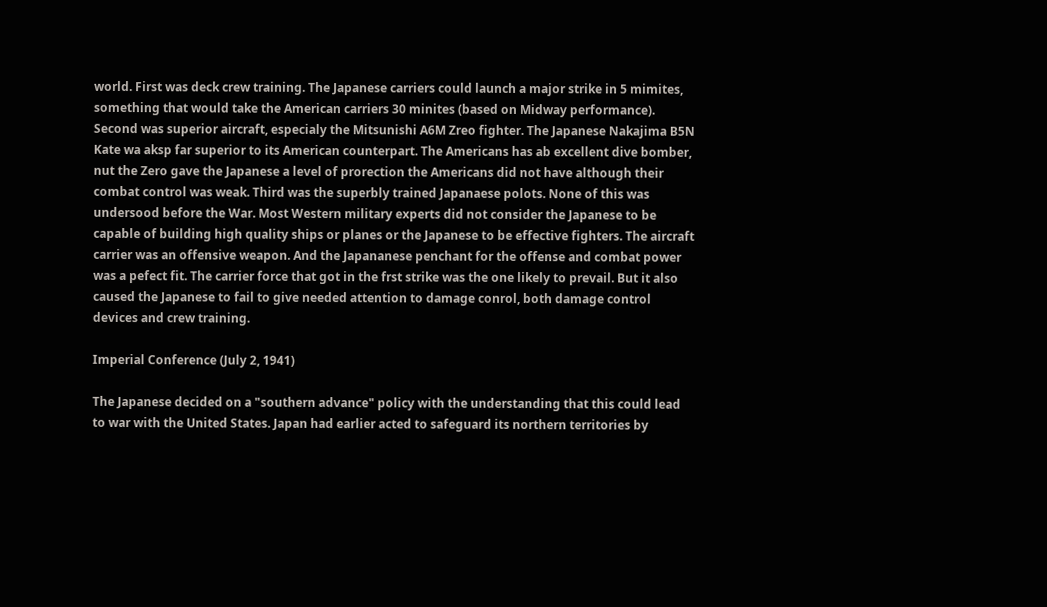world. First was deck crew training. The Japanese carriers could launch a major strike in 5 mimites, something that would take the American carriers 30 minites (based on Midway performance). Second was superior aircraft, especialy the Mitsunishi A6M Zreo fighter. The Japanese Nakajima B5N Kate wa aksp far superior to its American counterpart. The Americans has ab excellent dive bomber, nut the Zero gave the Japanese a level of prorection the Americans did not have although their combat control was weak. Third was the superbly trained Japanaese polots. None of this was undersood before the War. Most Western military experts did not consider the Japanese to be capable of building high quality ships or planes or the Japanese to be effective fighters. The aircraft carrier was an offensive weapon. And the Japananese penchant for the offense and combat power was a pefect fit. The carrier force that got in the frst strike was the one likely to prevail. But it also caused the Japanese to fail to give needed attention to damage conrol, both damage control devices and crew training.

Imperial Conference (July 2, 1941)

The Japanese decided on a "southern advance" policy with the understanding that this could lead to war with the United States. Japan had earlier acted to safeguard its northern territories by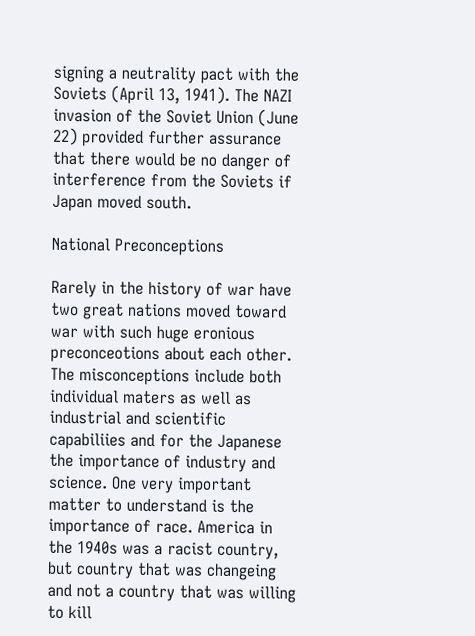signing a neutrality pact with the Soviets (April 13, 1941). The NAZI invasion of the Soviet Union (June 22) provided further assurance that there would be no danger of interference from the Soviets if Japan moved south.

National Preconceptions

Rarely in the history of war have two great nations moved toward war with such huge eronious preconceotions about each other. The misconceptions include both individual maters as well as industrial and scientific capabiliies and for the Japanese the importance of industry and science. One very important matter to understand is the importance of race. America in the 1940s was a racist country, but country that was changeing and not a country that was willing to kill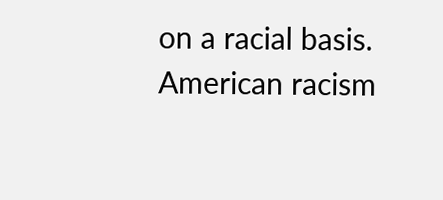on a racial basis. American racism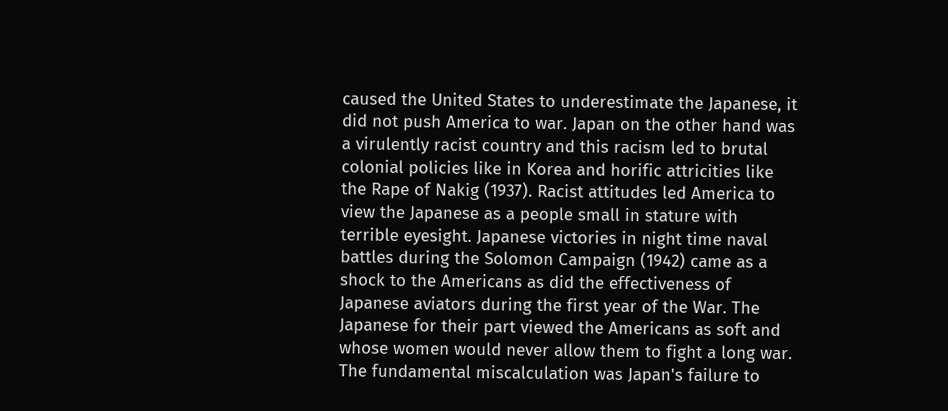caused the United States to underestimate the Japanese, it did not push America to war. Japan on the other hand was a virulently racist country and this racism led to brutal colonial policies like in Korea and horific attricities like the Rape of Nakig (1937). Racist attitudes led America to view the Japanese as a people small in stature with terrible eyesight. Japanese victories in night time naval battles during the Solomon Campaign (1942) came as a shock to the Americans as did the effectiveness of Japanese aviators during the first year of the War. The Japanese for their part viewed the Americans as soft and whose women would never allow them to fight a long war. The fundamental miscalculation was Japan's failure to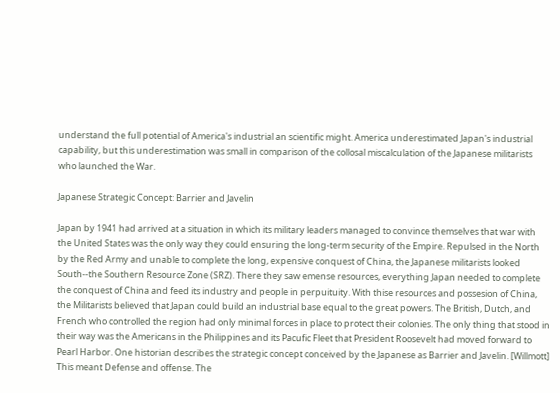understand the full potential of America's industrial an scientific might. America underestimated Japan's industrial capability, but this underestimation was small in comparison of the collosal miscalculation of the Japanese militarists who launched the War.

Japanese Strategic Concept: Barrier and Javelin

Japan by 1941 had arrived at a situation in which its military leaders managed to convince themselves that war with the United States was the only way they could ensuring the long-term security of the Empire. Repulsed in the North by the Red Army and unable to complete the long, expensive conquest of China, the Japanese militarists looked South--the Southern Resource Zone (SRZ). There they saw emense resources, everything Japan needed to complete the conquest of China and feed its industry and people in perpuituity. With thise resources and possesion of China, the Militarists believed that Japan could build an industrial base equal to the great powers. The British, Dutch, and French who controlled the region had only minimal forces in place to protect their colonies. The only thing that stood in their way was the Americans in the Philippines and its Pacufic Fleet that President Roosevelt had moved forward to Pearl Harbor. One historian describes the strategic concept conceived by the Japanese as Barrier and Javelin. [Willmott] This meant Defense and offense. The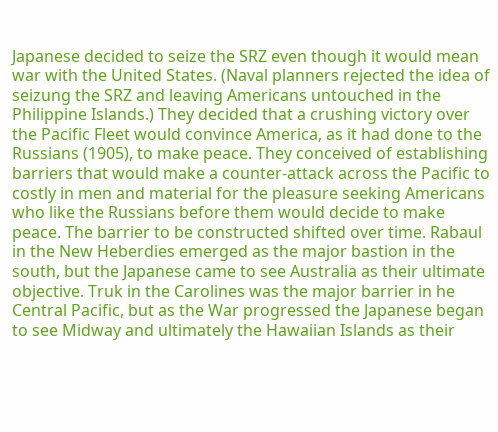Japanese decided to seize the SRZ even though it would mean war with the United States. (Naval planners rejected the idea of seizung the SRZ and leaving Americans untouched in the Philippine Islands.) They decided that a crushing victory over the Pacific Fleet would convince America, as it had done to the Russians (1905), to make peace. They conceived of establishing barriers that would make a counter-attack across the Pacific to costly in men and material for the pleasure seeking Americans who like the Russians before them would decide to make peace. The barrier to be constructed shifted over time. Rabaul in the New Heberdies emerged as the major bastion in the south, but the Japanese came to see Australia as their ultimate objective. Truk in the Carolines was the major barrier in he Central Pacific, but as the War progressed the Japanese began to see Midway and ultimately the Hawaiian Islands as their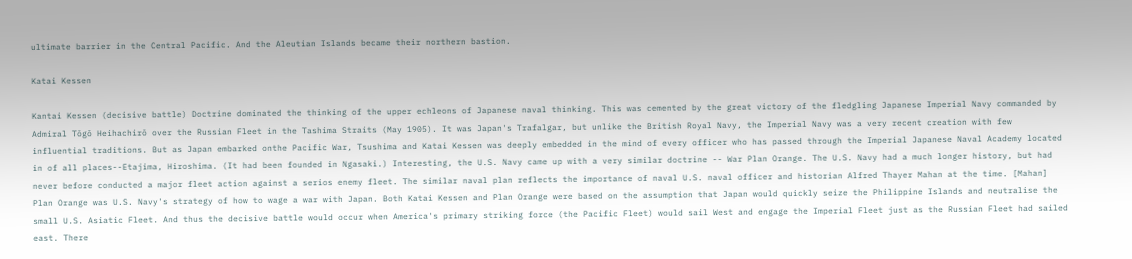ultimate barrier in the Central Pacific. And the Aleutian Islands became their northern bastion.

Katai Kessen

Kantai Kessen (decisive battle) Doctrine dominated the thinking of the upper echleons of Japanese naval thinking. This was cemented by the great victory of the fledgling Japanese Imperial Navy commanded by Admiral Tōgō Heihachirō over the Russian Fleet in the Tashima Straits (May 1905). It was Japan's Trafalgar, but unlike the British Royal Navy, the Imperial Navy was a very recent creation with few influential traditions. But as Japan embarked onthe Pacific War, Tsushima and Katai Kessen was deeply embedded in the mind of every officer who has passed through the Imperial Japanese Naval Academy located in of all places--Etajima, Hiroshima. (It had been founded in Ngasaki.) Interesting, the U.S. Navy came up with a very similar doctrine -- War Plan Orange. The U.S. Navy had a much longer history, but had never before conducted a major fleet action against a serios enemy fleet. The similar naval plan reflects the importance of naval U.S. naval officer and historian Alfred Thayer Mahan at the time. [Mahan] Plan Orange was U.S. Navy's strategy of how to wage a war with Japan. Both Katai Kessen and Plan Orange were based on the assumption that Japan would quickly seize the Philippine Islands and neutralise the small U.S. Asiatic Fleet. And thus the decisive battle would occur when America's primary striking force (the Pacific Fleet) would sail West and engage the Imperial Fleet just as the Russian Fleet had sailed east. There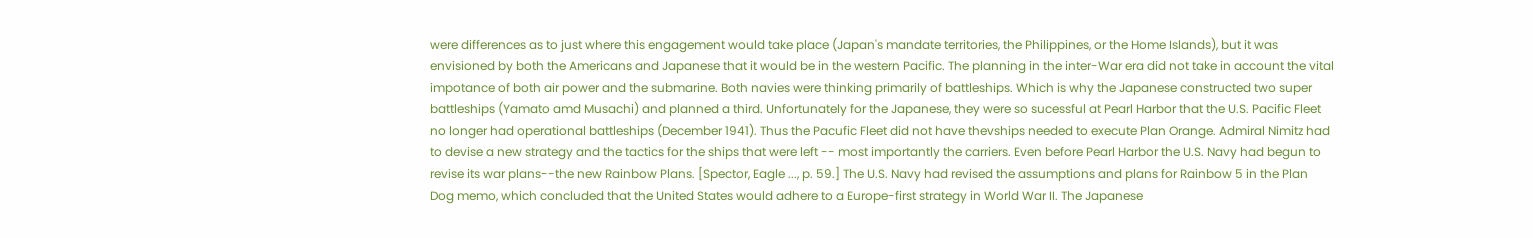were differences as to just where this engagement would take place (Japan's mandate territories, the Philippines, or the Home Islands), but it was envisioned by both the Americans and Japanese that it would be in the western Pacific. The planning in the inter-War era did not take in account the vital impotance of both air power and the submarine. Both navies were thinking primarily of battleships. Which is why the Japanese constructed two super battleships (Yamato amd Musachi) and planned a third. Unfortunately for the Japanese, they were so sucessful at Pearl Harbor that the U.S. Pacific Fleet no longer had operational battleships (December 1941). Thus the Pacufic Fleet did not have thevships needed to execute Plan Orange. Admiral Nimitz had to devise a new strategy and the tactics for the ships that were left -- most importantly the carriers. Even before Pearl Harbor the U.S. Navy had begun to revise its war plans--the new Rainbow Plans. [Spector, Eagle ..., p. 59.] The U.S. Navy had revised the assumptions and plans for Rainbow 5 in the Plan Dog memo, which concluded that the United States would adhere to a Europe-first strategy in World War II. The Japanese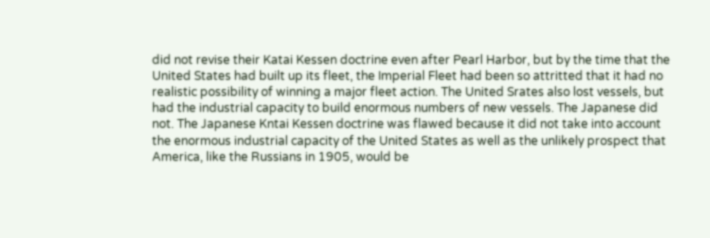did not revise their Katai Kessen doctrine even after Pearl Harbor, but by the time that the United States had built up its fleet, the Imperial Fleet had been so attritted that it had no realistic possibility of winning a major fleet action. The United Srates also lost vessels, but had the industrial capacity to build enormous numbers of new vessels. The Japanese did not. The Japanese Kntai Kessen doctrine was flawed because it did not take into account the enormous industrial capacity of the United States as well as the unlikely prospect that America, like the Russians in 1905, would be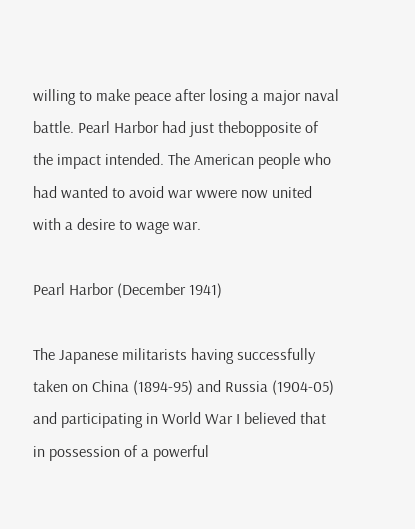willing to make peace after losing a major naval battle. Pearl Harbor had just thebopposite of the impact intended. The American people who had wanted to avoid war wwere now united with a desire to wage war.

Pearl Harbor (December 1941)

The Japanese militarists having successfully taken on China (1894-95) and Russia (1904-05) and participating in World War I believed that in possession of a powerful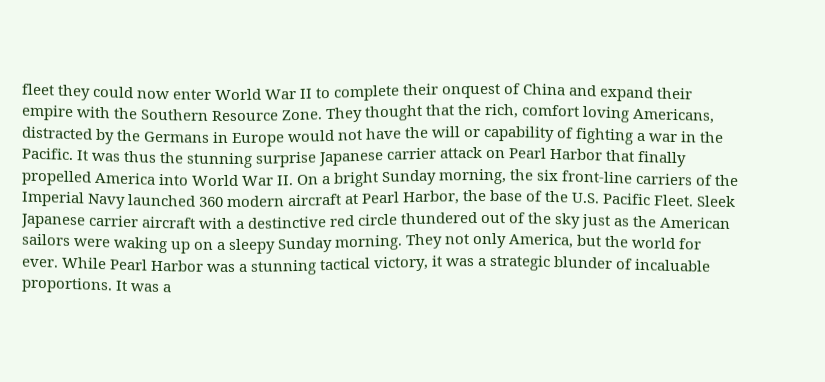fleet they could now enter World War II to complete their onquest of China and expand their empire with the Southern Resource Zone. They thought that the rich, comfort loving Americans, distracted by the Germans in Europe would not have the will or capability of fighting a war in the Pacific. It was thus the stunning surprise Japanese carrier attack on Pearl Harbor that finally propelled America into World War II. On a bright Sunday morning, the six front-line carriers of the Imperial Navy launched 360 modern aircraft at Pearl Harbor, the base of the U.S. Pacific Fleet. Sleek Japanese carrier aircraft with a destinctive red circle thundered out of the sky just as the American sailors were waking up on a sleepy Sunday morning. They not only America, but the world for ever. While Pearl Harbor was a stunning tactical victory, it was a strategic blunder of incaluable proportions. It was a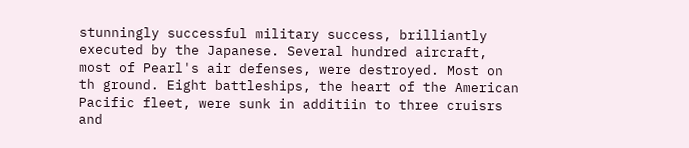stunningly successful military success, brilliantly executed by the Japanese. Several hundred aircraft, most of Pearl's air defenses, were destroyed. Most on th ground. Eight battleships, the heart of the American Pacific fleet, were sunk in additiin to three cruisrs and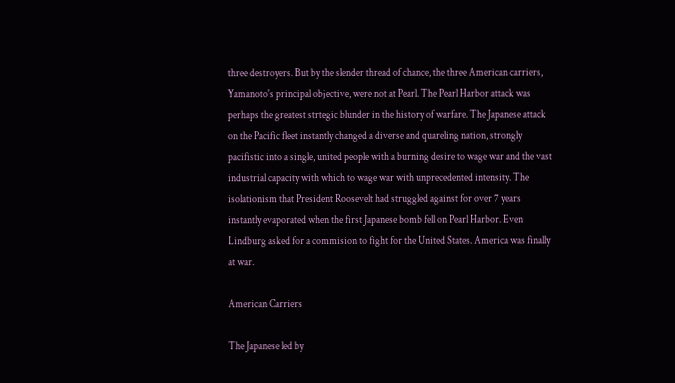three destroyers. But by the slender thread of chance, the three American carriers, Yamanoto's principal objective, were not at Pearl. The Pearl Harbor attack was perhaps the greatest strtegic blunder in the history of warfare. The Japanese attack on the Pacific fleet instantly changed a diverse and quareling nation, strongly pacifistic into a single, united people with a burning desire to wage war and the vast industrial capacity with which to wage war with unprecedented intensity. The isolationism that President Roosevelt had struggled against for over 7 years instantly evaporated when the first Japanese bomb fell on Pearl Harbor. Even Lindburg asked for a commision to fight for the United States. America was finally at war.

American Carriers

The Japanese led by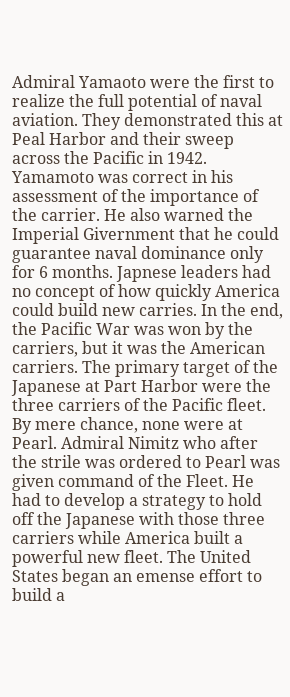Admiral Yamaoto were the first to realize the full potential of naval aviation. They demonstrated this at Peal Harbor and their sweep across the Pacific in 1942. Yamamoto was correct in his assessment of the importance of the carrier. He also warned the Imperial Givernment that he could guarantee naval dominance only for 6 months. Japnese leaders had no concept of how quickly America could build new carries. In the end, the Pacific War was won by the carriers, but it was the American carriers. The primary target of the Japanese at Part Harbor were the three carriers of the Pacific fleet. By mere chance, none were at Pearl. Admiral Nimitz who after the strile was ordered to Pearl was given command of the Fleet. He had to develop a strategy to hold off the Japanese with those three carriers while America built a powerful new fleet. The United States began an emense effort to build a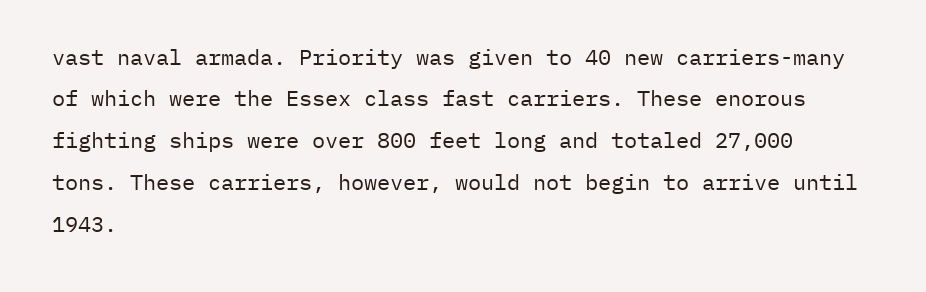vast naval armada. Priority was given to 40 new carriers-many of which were the Essex class fast carriers. These enorous fighting ships were over 800 feet long and totaled 27,000 tons. These carriers, however, would not begin to arrive until 1943.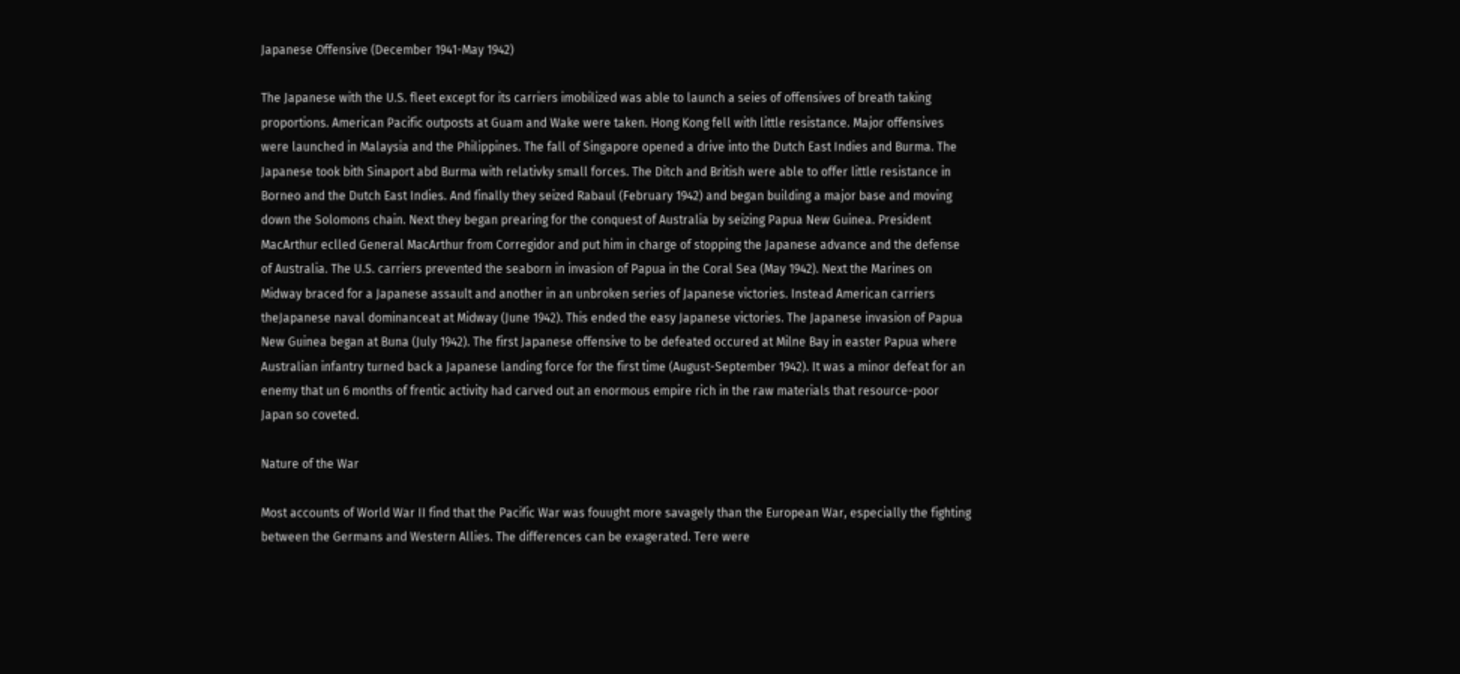Japanese Offensive (December 1941-May 1942)

The Japanese with the U.S. fleet except for its carriers imobilized was able to launch a seies of offensives of breath taking proportions. American Pacific outposts at Guam and Wake were taken. Hong Kong fell with little resistance. Major offensives were launched in Malaysia and the Philippines. The fall of Singapore opened a drive into the Dutch East Indies and Burma. The Japanese took bith Sinaport abd Burma with relativky small forces. The Ditch and British were able to offer little resistance in Borneo and the Dutch East Indies. And finally they seized Rabaul (February 1942) and began building a major base and moving down the Solomons chain. Next they began prearing for the conquest of Australia by seizing Papua New Guinea. President MacArthur eclled General MacArthur from Corregidor and put him in charge of stopping the Japanese advance and the defense of Australia. The U.S. carriers prevented the seaborn in invasion of Papua in the Coral Sea (May 1942). Next the Marines on Midway braced for a Japanese assault and another in an unbroken series of Japanese victories. Instead American carriers theJapanese naval dominanceat at Midway (June 1942). This ended the easy Japanese victories. The Japanese invasion of Papua New Guinea began at Buna (July 1942). The first Japanese offensive to be defeated occured at Milne Bay in easter Papua where Australian infantry turned back a Japanese landing force for the first time (August-September 1942). It was a minor defeat for an enemy that un 6 months of frentic activity had carved out an enormous empire rich in the raw materials that resource-poor Japan so coveted.

Nature of the War

Most accounts of World War II find that the Pacific War was fouught more savagely than the European War, especially the fighting between the Germans and Western Allies. The differences can be exagerated. Tere were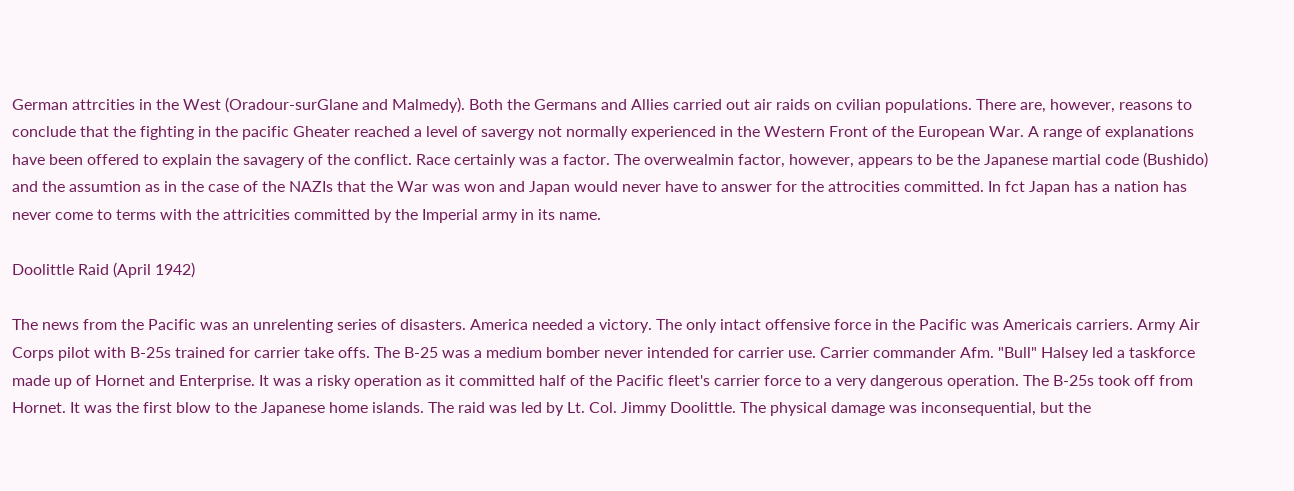German attrcities in the West (Oradour-surGlane and Malmedy). Both the Germans and Allies carried out air raids on cvilian populations. There are, however, reasons to conclude that the fighting in the pacific Gheater reached a level of savergy not normally experienced in the Western Front of the European War. A range of explanations have been offered to explain the savagery of the conflict. Race certainly was a factor. The overwealmin factor, however, appears to be the Japanese martial code (Bushido) and the assumtion as in the case of the NAZIs that the War was won and Japan would never have to answer for the attrocities committed. In fct Japan has a nation has never come to terms with the attricities committed by the Imperial army in its name.

Doolittle Raid (April 1942)

The news from the Pacific was an unrelenting series of disasters. America needed a victory. The only intact offensive force in the Pacific was Americais carriers. Army Air Corps pilot with B-25s trained for carrier take offs. The B-25 was a medium bomber never intended for carrier use. Carrier commander Afm. "Bull" Halsey led a taskforce made up of Hornet and Enterprise. It was a risky operation as it committed half of the Pacific fleet's carrier force to a very dangerous operation. The B-25s took off from Hornet. It was the first blow to the Japanese home islands. The raid was led by Lt. Col. Jimmy Doolittle. The physical damage was inconsequential, but the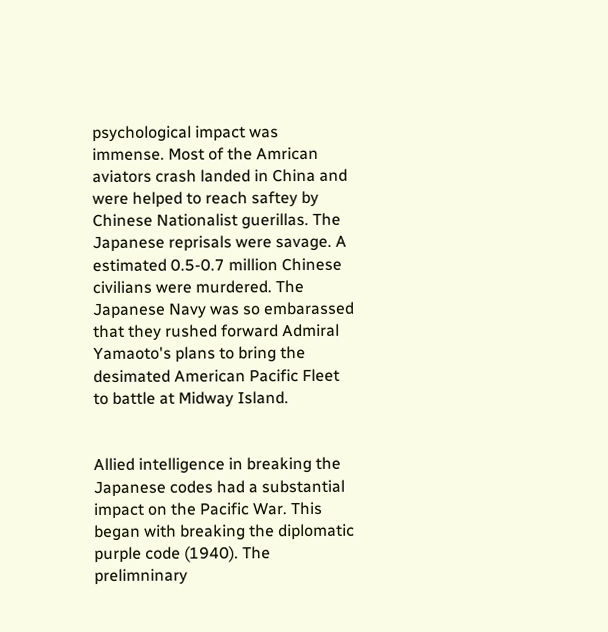psychological impact was immense. Most of the Amrican aviators crash landed in China and were helped to reach saftey by Chinese Nationalist guerillas. The Japanese reprisals were savage. A estimated 0.5-0.7 million Chinese civilians were murdered. The Japanese Navy was so embarassed that they rushed forward Admiral Yamaoto's plans to bring the desimated American Pacific Fleet to battle at Midway Island.


Allied intelligence in breaking the Japanese codes had a substantial impact on the Pacific War. This began with breaking the diplomatic purple code (1940). The prelimninary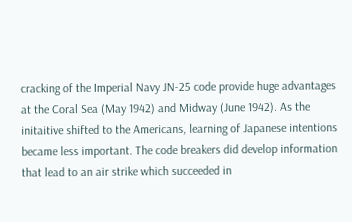cracking of the Imperial Navy JN-25 code provide huge advantages at the Coral Sea (May 1942) and Midway (June 1942). As the initaitive shifted to the Americans, learning of Japanese intentions became less important. The code breakers did develop information that lead to an air strike which succeeded in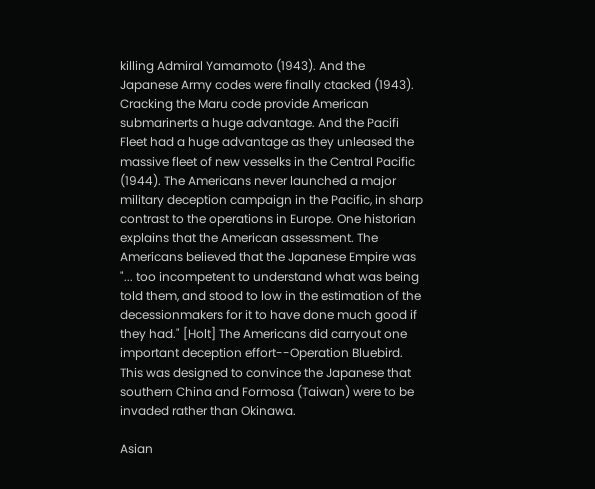killing Admiral Yamamoto (1943). And the Japanese Army codes were finally ctacked (1943). Cracking the Maru code provide American submarinerts a huge advantage. And the Pacifi Fleet had a huge advantage as they unleased the massive fleet of new vesselks in the Central Pacific (1944). The Americans never launched a major military deception campaign in the Pacific, in sharp contrast to the operations in Europe. One historian explains that the American assessment. The Americans believed that the Japanese Empire was "... too incompetent to understand what was being told them, and stood to low in the estimation of the decessionmakers for it to have done much good if they had." [Holt] The Americans did carryout one important deception effort--Operation Bluebird. This was designed to convince the Japanese that southern China and Formosa (Taiwan) were to be invaded rather than Okinawa.

Asian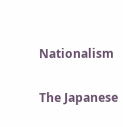Nationalism

The Japanese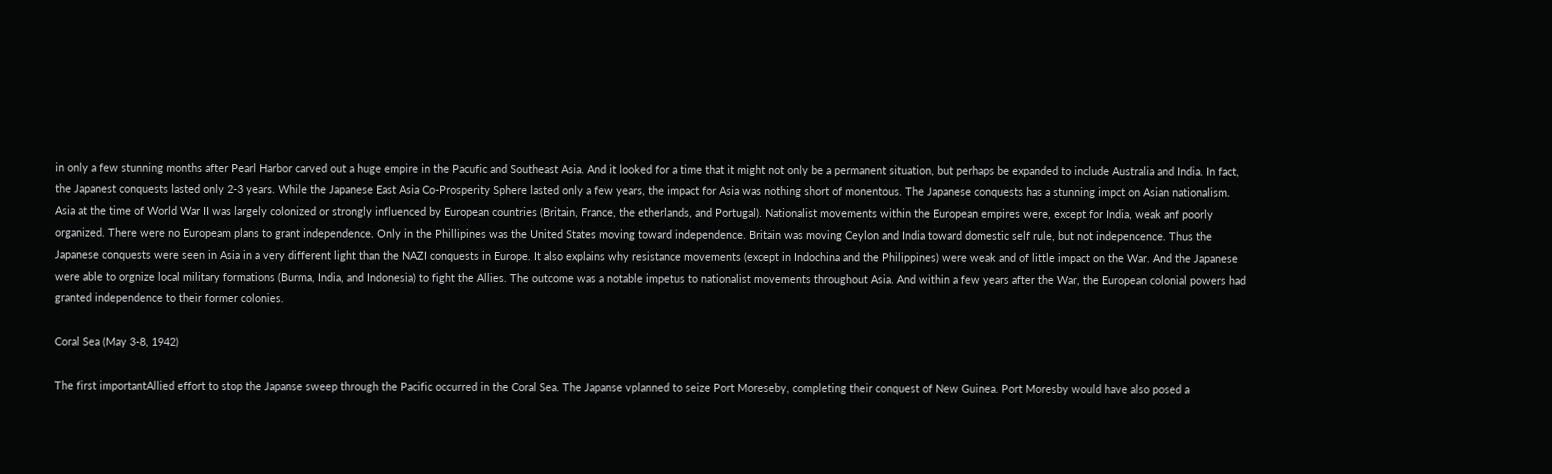in only a few stunning months after Pearl Harbor carved out a huge empire in the Pacufic and Southeast Asia. And it looked for a time that it might not only be a permanent situation, but perhaps be expanded to include Australia and India. In fact, the Japanest conquests lasted only 2-3 years. While the Japanese East Asia Co-Prosperity Sphere lasted only a few years, the impact for Asia was nothing short of monentous. The Japanese conquests has a stunning impct on Asian nationalism. Asia at the time of World War II was largely colonized or strongly influenced by European countries (Britain, France, the etherlands, and Portugal). Nationalist movements within the European empires were, except for India, weak anf poorly organized. There were no Europeam plans to grant independence. Only in the Phillipines was the United States moving toward independence. Britain was moving Ceylon and India toward domestic self rule, but not indepencence. Thus the Japanese conquests were seen in Asia in a very different light than the NAZI conquests in Europe. It also explains why resistance movements (except in Indochina and the Philippines) were weak and of little impact on the War. And the Japanese were able to orgnize local military formations (Burma, India, and Indonesia) to fight the Allies. The outcome was a notable impetus to nationalist movements throughout Asia. And within a few years after the War, the European colonial powers had granted independence to their former colonies.

Coral Sea (May 3-8, 1942)

The first importantAllied effort to stop the Japanse sweep through the Pacific occurred in the Coral Sea. The Japanse vplanned to seize Port Moreseby, completing their conquest of New Guinea. Port Moresby would have also posed a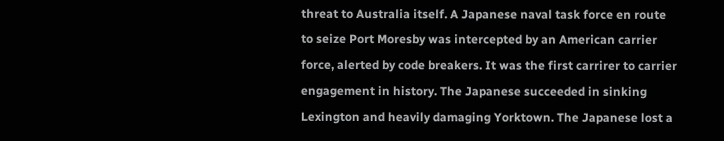threat to Australia itself. A Japanese naval task force en route to seize Port Moresby was intercepted by an American carrier force, alerted by code breakers. It was the first carrirer to carrier engagement in history. The Japanese succeeded in sinking Lexington and heavily damaging Yorktown. The Japanese lost a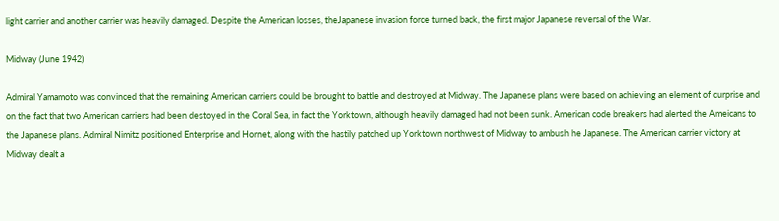light carrier and another carrier was heavily damaged. Despite the American losses, theJapanese invasion force turned back, the first major Japanese reversal of the War.

Midway (June 1942)

Admiral Yamamoto was convinced that the remaining American carriers could be brought to battle and destroyed at Midway. The Japanese plans were based on achieving an element of curprise and on the fact that two American carriers had been destoyed in the Coral Sea, in fact the Yorktown, although heavily damaged had not been sunk. American code breakers had alerted the Ameicans to the Japanese plans. Admiral Nimitz positioned Enterprise and Hornet, along with the hastily patched up Yorktown northwest of Midway to ambush he Japanese. The American carrier victory at Midway dealt a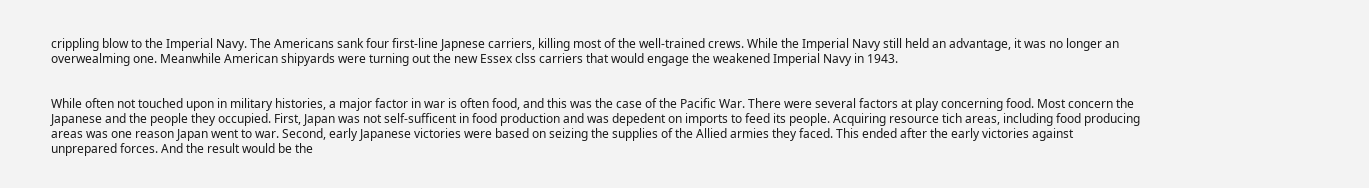crippling blow to the Imperial Navy. The Americans sank four first-line Japnese carriers, killing most of the well-trained crews. While the Imperial Navy still held an advantage, it was no longer an overwealming one. Meanwhile American shipyards were turning out the new Essex clss carriers that would engage the weakened Imperial Navy in 1943.


While often not touched upon in military histories, a major factor in war is often food, and this was the case of the Pacific War. There were several factors at play concerning food. Most concern the Japanese and the people they occupied. First, Japan was not self-sufficent in food production and was depedent on imports to feed its people. Acquiring resource tich areas, including food producing areas was one reason Japan went to war. Second, early Japanese victories were based on seizing the supplies of the Allied armies they faced. This ended after the early victories against unprepared forces. And the result would be the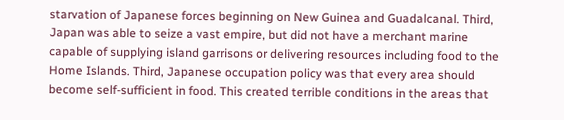starvation of Japanese forces beginning on New Guinea and Guadalcanal. Third, Japan was able to seize a vast empire, but did not have a merchant marine capable of supplying island garrisons or delivering resources including food to the Home Islands. Third, Japanese occupation policy was that every area should become self-sufficient in food. This created terrible conditions in the areas that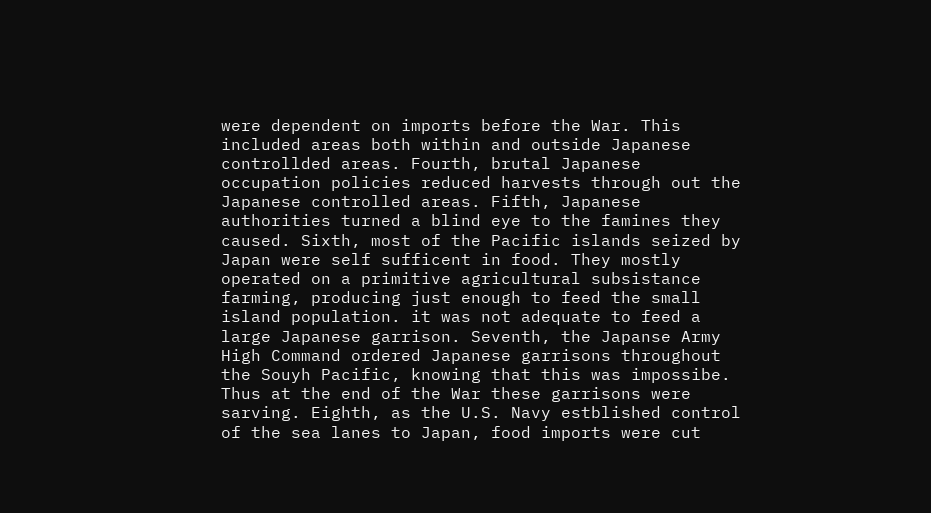were dependent on imports before the War. This included areas both within and outside Japanese controllded areas. Fourth, brutal Japanese occupation policies reduced harvests through out the Japanese controlled areas. Fifth, Japanese authorities turned a blind eye to the famines they caused. Sixth, most of the Pacific islands seized by Japan were self sufficent in food. They mostly operated on a primitive agricultural subsistance farming, producing just enough to feed the small island population. it was not adequate to feed a large Japanese garrison. Seventh, the Japanse Army High Command ordered Japanese garrisons throughout the Souyh Pacific, knowing that this was impossibe. Thus at the end of the War these garrisons were sarving. Eighth, as the U.S. Navy estblished control of the sea lanes to Japan, food imports were cut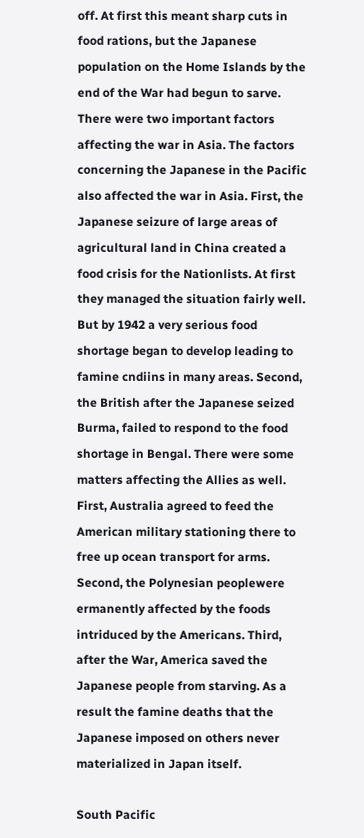off. At first this meant sharp cuts in food rations, but the Japanese population on the Home Islands by the end of the War had begun to sarve. There were two important factors affecting the war in Asia. The factors concerning the Japanese in the Pacific also affected the war in Asia. First, the Japanese seizure of large areas of agricultural land in China created a food crisis for the Nationlists. At first they managed the situation fairly well. But by 1942 a very serious food shortage began to develop leading to famine cndiins in many areas. Second, the British after the Japanese seized Burma, failed to respond to the food shortage in Bengal. There were some matters affecting the Allies as well. First, Australia agreed to feed the American military stationing there to free up ocean transport for arms. Second, the Polynesian peoplewere ermanently affected by the foods intriduced by the Americans. Third, after the War, America saved the Japanese people from starving. As a result the famine deaths that the Japanese imposed on others never materialized in Japan itself.

South Pacific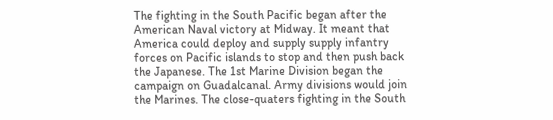The fighting in the South Pacific began after the American Naval victory at Midway. It meant that America could deploy and supply supply infantry forces on Pacific islands to stop and then push back the Japanese. The 1st Marine Division began the campaign on Guadalcanal. Army divisions would join the Marines. The close-quaters fighting in the South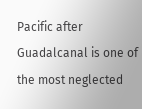Pacific after Guadalcanal is one of the most neglected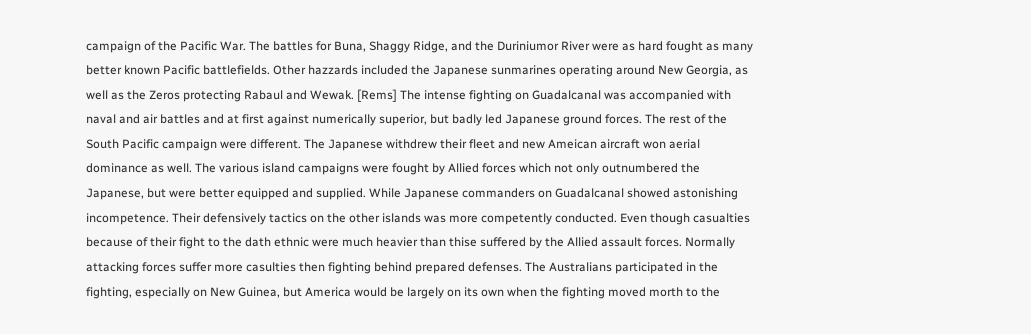campaign of the Pacific War. The battles for Buna, Shaggy Ridge, and the Duriniumor River were as hard fought as many better known Pacific battlefields. Other hazzards included the Japanese sunmarines operating around New Georgia, as well as the Zeros protecting Rabaul and Wewak. [Rems] The intense fighting on Guadalcanal was accompanied with naval and air battles and at first against numerically superior, but badly led Japanese ground forces. The rest of the South Pacific campaign were different. The Japanese withdrew their fleet and new Ameican aircraft won aerial dominance as well. The various island campaigns were fought by Allied forces which not only outnumbered the Japanese, but were better equipped and supplied. While Japanese commanders on Guadalcanal showed astonishing incompetence. Their defensively tactics on the other islands was more competently conducted. Even though casualties because of their fight to the dath ethnic were much heavier than thise suffered by the Allied assault forces. Normally attacking forces suffer more casulties then fighting behind prepared defenses. The Australians participated in the fighting, especially on New Guinea, but America would be largely on its own when the fighting moved morth to the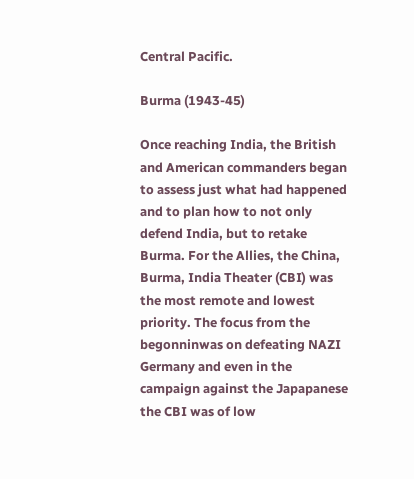Central Pacific.

Burma (1943-45)

Once reaching India, the British and American commanders began to assess just what had happened and to plan how to not only defend India, but to retake Burma. For the Allies, the China, Burma, India Theater (CBI) was the most remote and lowest priority. The focus from the begonninwas on defeating NAZI Germany and even in the campaign against the Japapanese the CBI was of low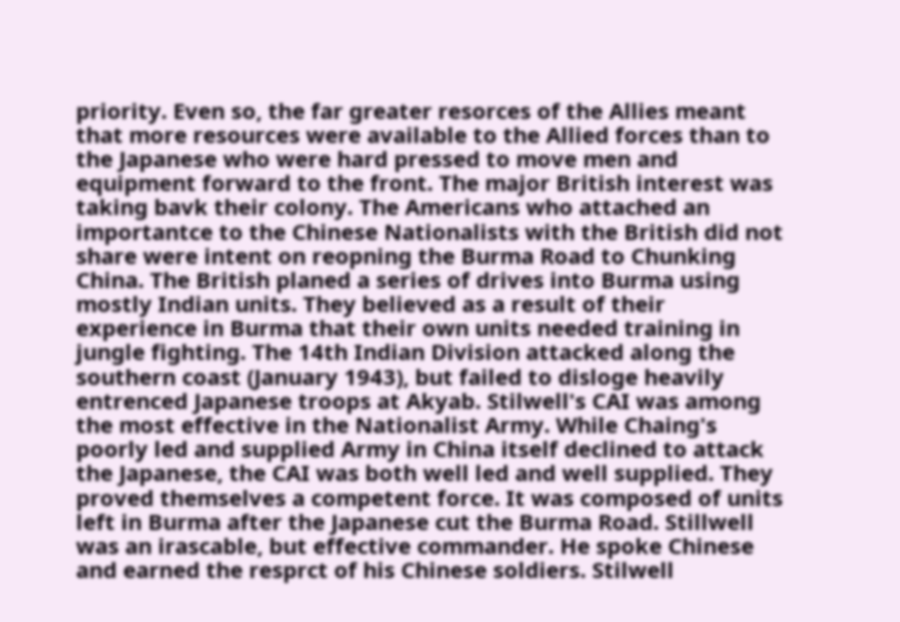priority. Even so, the far greater resorces of the Allies meant that more resources were available to the Allied forces than to the Japanese who were hard pressed to move men and equipment forward to the front. The major British interest was taking bavk their colony. The Americans who attached an importantce to the Chinese Nationalists with the British did not share were intent on reopning the Burma Road to Chunking China. The British planed a series of drives into Burma using mostly Indian units. They believed as a result of their experience in Burma that their own units needed training in jungle fighting. The 14th Indian Division attacked along the southern coast (January 1943), but failed to disloge heavily entrenced Japanese troops at Akyab. Stilwell's CAI was among the most effective in the Nationalist Army. While Chaing's poorly led and supplied Army in China itself declined to attack the Japanese, the CAI was both well led and well supplied. They proved themselves a competent force. It was composed of units left in Burma after the Japanese cut the Burma Road. Stillwell was an irascable, but effective commander. He spoke Chinese and earned the resprct of his Chinese soldiers. Stilwell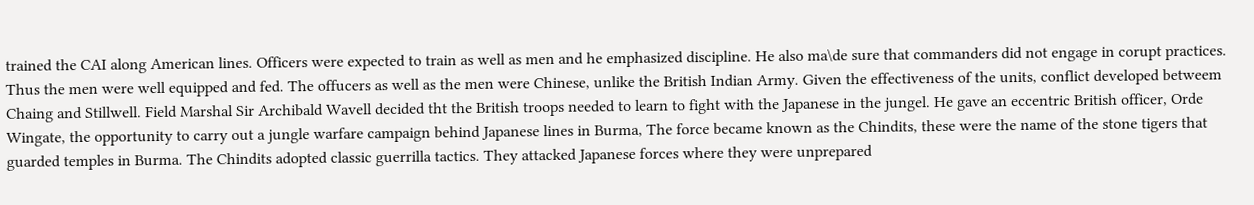trained the CAI along American lines. Officers were expected to train as well as men and he emphasized discipline. He also ma\de sure that commanders did not engage in corupt practices. Thus the men were well equipped and fed. The offucers as well as the men were Chinese, unlike the British Indian Army. Given the effectiveness of the units, conflict developed betweem Chaing and Stillwell. Field Marshal Sir Archibald Wavell decided tht the British troops needed to learn to fight with the Japanese in the jungel. He gave an eccentric British officer, Orde Wingate, the opportunity to carry out a jungle warfare campaign behind Japanese lines in Burma, The force became known as the Chindits, these were the name of the stone tigers that guarded temples in Burma. The Chindits adopted classic guerrilla tactics. They attacked Japanese forces where they were unprepared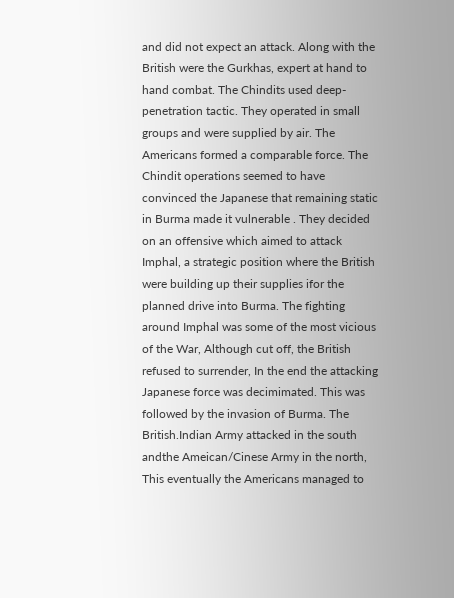and did not expect an attack. Along with the British were the Gurkhas, expert at hand to hand combat. The Chindits used deep-penetration tactic. They operated in small groups and were supplied by air. The Americans formed a comparable force. The Chindit operations seemed to have convinced the Japanese that remaining static in Burma made it vulnerable . They decided on an offensive which aimed to attack Imphal, a strategic position where the British were building up their supplies ifor the planned drive into Burma. The fighting around Imphal was some of the most vicious of the War, Although cut off, the British refused to surrender, In the end the attacking Japanese force was decimimated. This was followed by the invasion of Burma. The British.Indian Army attacked in the south andthe Ameican/Cinese Army in the north, This eventually the Americans managed to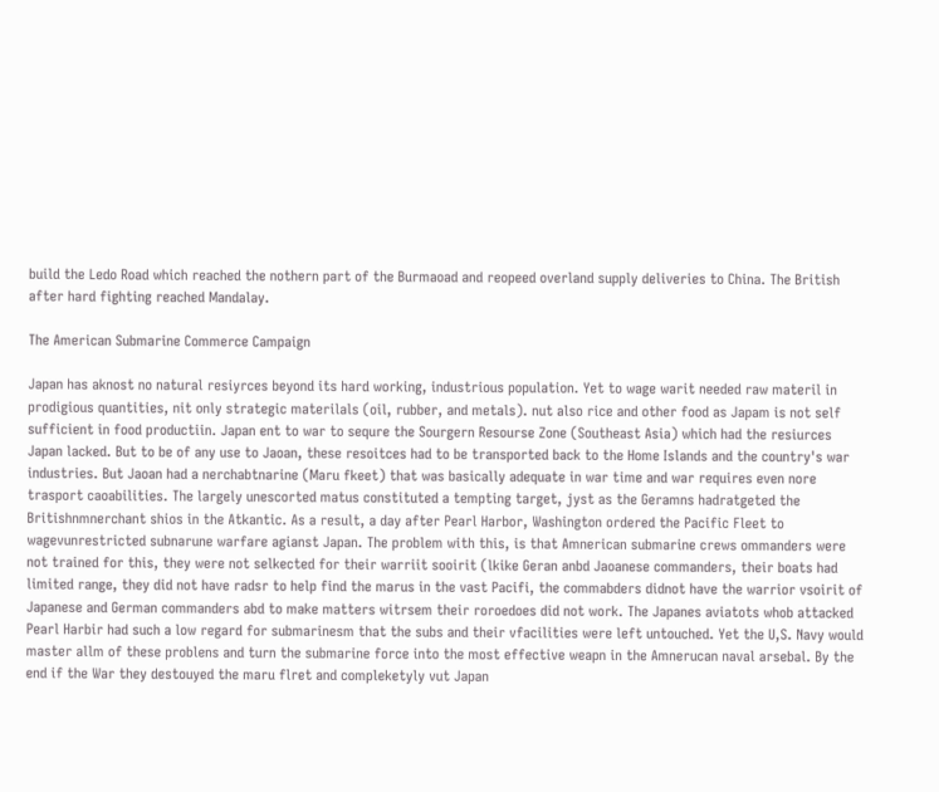build the Ledo Road which reached the nothern part of the Burmaoad and reopeed overland supply deliveries to China. The British after hard fighting reached Mandalay.

The American Submarine Commerce Campaign

Japan has aknost no natural resiyrces beyond its hard working, industrious population. Yet to wage warit needed raw materil in prodigious quantities, nit only strategic materilals (oil, rubber, and metals). nut also rice and other food as Japam is not self sufficient in food productiin. Japan ent to war to sequre the Sourgern Resourse Zone (Southeast Asia) which had the resiurces Japan lacked. But to be of any use to Jaoan, these resoitces had to be transported back to the Home Islands and the country's war industries. But Jaoan had a nerchabtnarine (Maru fkeet) that was basically adequate in war time and war requires even nore trasport caoabilities. The largely unescorted matus constituted a tempting target, jyst as the Geramns hadratgeted the Britishnmnerchant shios in the Atkantic. As a result, a day after Pearl Harbor, Washington ordered the Pacific Fleet to wagevunrestricted subnarune warfare agianst Japan. The problem with this, is that Amnerican submarine crews ommanders were not trained for this, they were not selkected for their warriit sooirit (lkike Geran anbd Jaoanese commanders, their boats had limited range, they did not have radsr to help find the marus in the vast Pacifi, the commabders didnot have the warrior vsoirit of Japanese and German commanders abd to make matters witrsem their roroedoes did not work. The Japanes aviatots whob attacked Pearl Harbir had such a low regard for submarinesm that the subs and their vfacilities were left untouched. Yet the U,S. Navy would master allm of these problens and turn the submarine force into the most effective weapn in the Amnerucan naval arsebal. By the end if the War they destouyed the maru flret and compleketyly vut Japan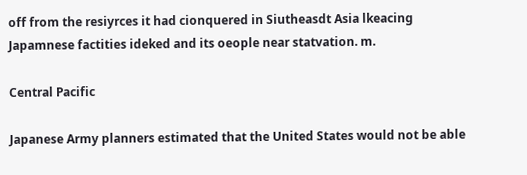off from the resiyrces it had cionquered in Siutheasdt Asia lkeacing Japamnese factities ideked and its oeople near statvation. m.

Central Pacific

Japanese Army planners estimated that the United States would not be able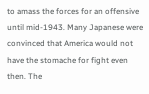to amass the forces for an offensive until mid-1943. Many Japanese were convinced that America would not have the stomache for fight even then. The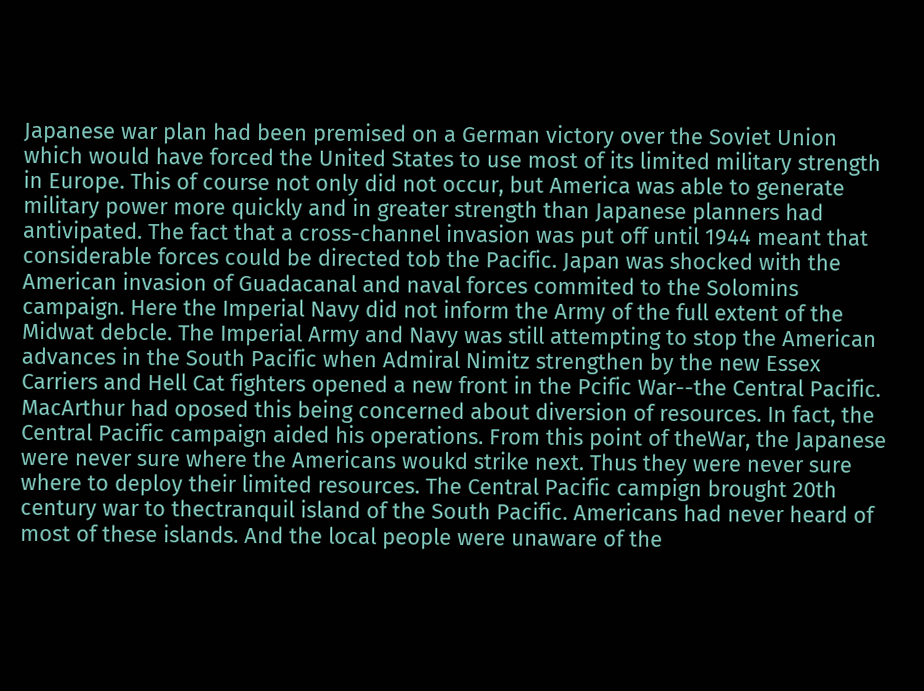Japanese war plan had been premised on a German victory over the Soviet Union which would have forced the United States to use most of its limited military strength in Europe. This of course not only did not occur, but America was able to generate military power more quickly and in greater strength than Japanese planners had antivipated. The fact that a cross-channel invasion was put off until 1944 meant that considerable forces could be directed tob the Pacific. Japan was shocked with the American invasion of Guadacanal and naval forces commited to the Solomins campaign. Here the Imperial Navy did not inform the Army of the full extent of the Midwat debcle. The Imperial Army and Navy was still attempting to stop the American advances in the South Pacific when Admiral Nimitz strengthen by the new Essex Carriers and Hell Cat fighters opened a new front in the Pcific War--the Central Pacific. MacArthur had oposed this being concerned about diversion of resources. In fact, the Central Pacific campaign aided his operations. From this point of theWar, the Japanese were never sure where the Americans woukd strike next. Thus they were never sure where to deploy their limited resources. The Central Pacific campign brought 20th century war to thectranquil island of the South Pacific. Americans had never heard of most of these islands. And the local people were unaware of the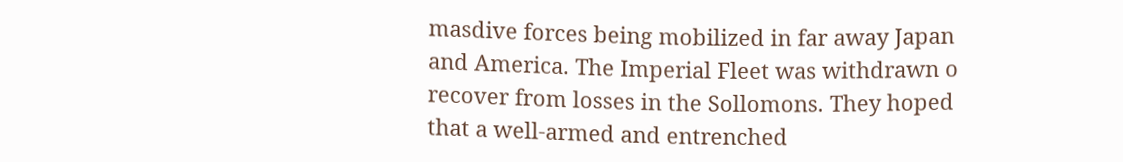masdive forces being mobilized in far away Japan and America. The Imperial Fleet was withdrawn o recover from losses in the Sollomons. They hoped that a well-armed and entrenched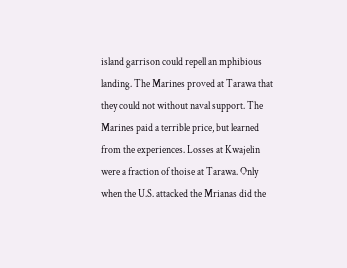island garrison could repell an mphibious landing. The Marines proved at Tarawa that they could not without naval support. The Marines paid a terrible price, but learned from the experiences. Losses at Kwajelin were a fraction of thoise at Tarawa. Only when the U.S. attacked the Mrianas did the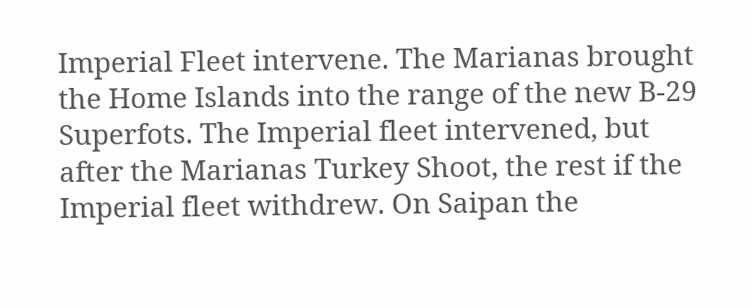Imperial Fleet intervene. The Marianas brought the Home Islands into the range of the new B-29 Superfots. The Imperial fleet intervened, but after the Marianas Turkey Shoot, the rest if the Imperial fleet withdrew. On Saipan the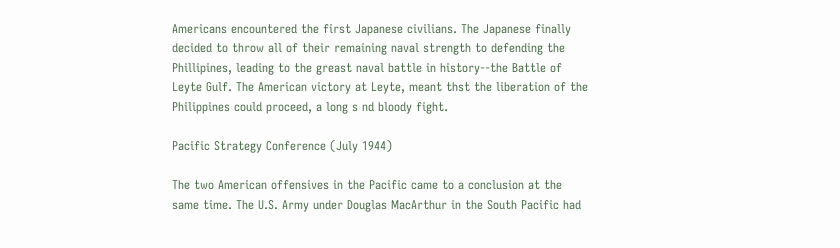Americans encountered the first Japanese civilians. The Japanese finally decided to throw all of their remaining naval strength to defending the Phillipines, leading to the greast naval battle in history--the Battle of Leyte Gulf. The American victory at Leyte, meant thst the liberation of the Philippines could proceed, a long s nd bloody fight.

Pacific Strategy Conference (July 1944)

The two American offensives in the Pacific came to a conclusion at the same time. The U.S. Army under Douglas MacArthur in the South Pacific had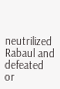neutrilized Rabaul and defeated or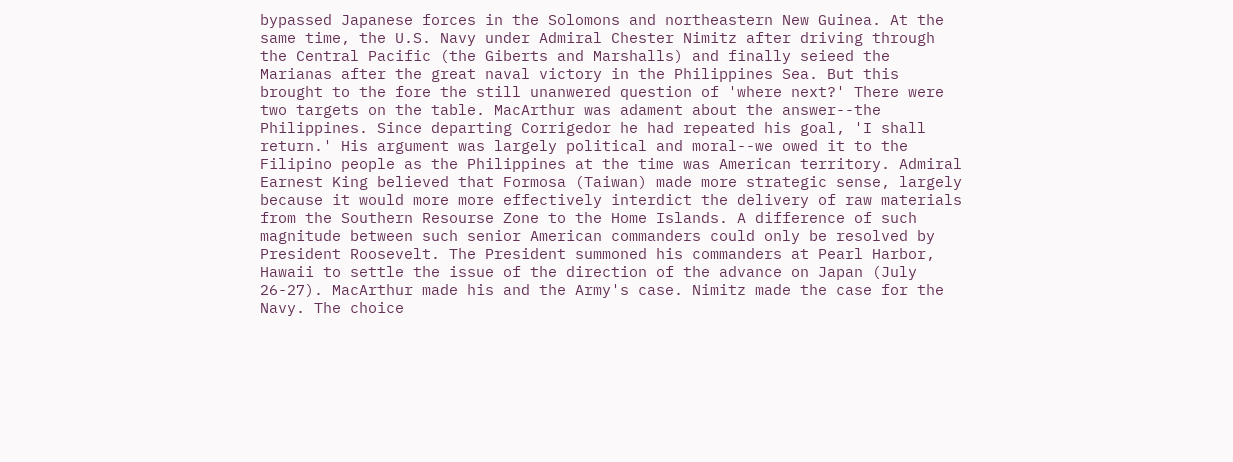bypassed Japanese forces in the Solomons and northeastern New Guinea. At the same time, the U.S. Navy under Admiral Chester Nimitz after driving through the Central Pacific (the Giberts and Marshalls) and finally seieed the Marianas after the great naval victory in the Philippines Sea. But this brought to the fore the still unanwered question of 'where next?' There were two targets on the table. MacArthur was adament about the answer--the Philippines. Since departing Corrigedor he had repeated his goal, 'I shall return.' His argument was largely political and moral--we owed it to the Filipino people as the Philippines at the time was American territory. Admiral Earnest King believed that Formosa (Taiwan) made more strategic sense, largely because it would more more effectively interdict the delivery of raw materials from the Southern Resourse Zone to the Home Islands. A difference of such magnitude between such senior American commanders could only be resolved by President Roosevelt. The President summoned his commanders at Pearl Harbor, Hawaii to settle the issue of the direction of the advance on Japan (July 26-27). MacArthur made his and the Army's case. Nimitz made the case for the Navy. The choice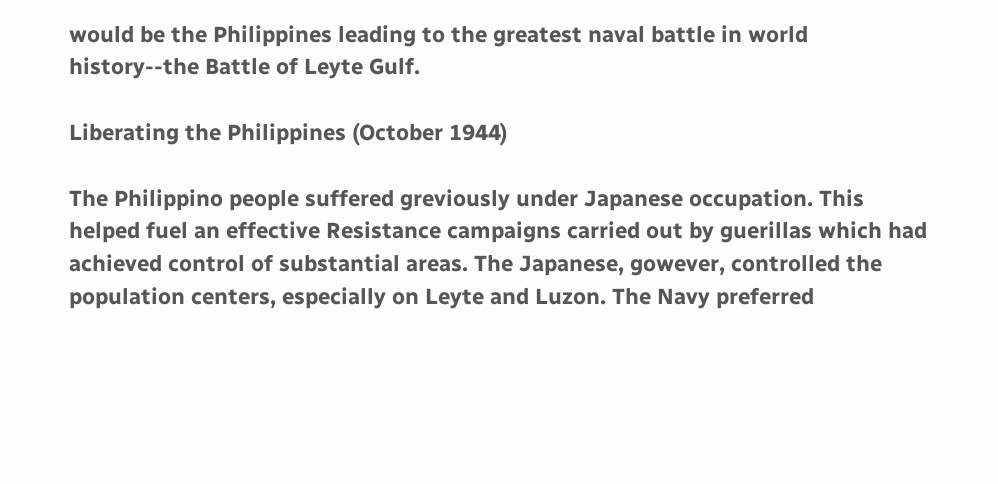would be the Philippines leading to the greatest naval battle in world history--the Battle of Leyte Gulf.

Liberating the Philippines (October 1944)

The Philippino people suffered greviously under Japanese occupation. This helped fuel an effective Resistance campaigns carried out by guerillas which had achieved control of substantial areas. The Japanese, gowever, controlled the population centers, especially on Leyte and Luzon. The Navy preferred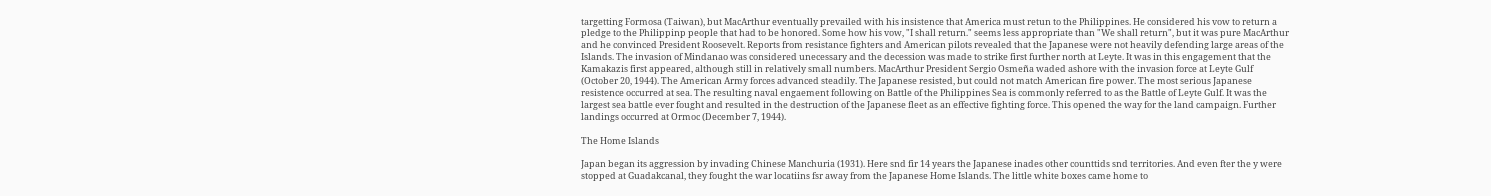targetting Formosa (Taiwan), but MacArthur eventually prevailed with his insistence that America must retun to the Philippines. He considered his vow to return a pledge to the Philippinp people that had to be honored. Some how his vow, "I shall return." seems less appropriate than "We shall return", but it was pure MacArthur and he convinced President Roosevelt. Reports from resistance fighters and American pilots revealed that the Japanese were not heavily defending large areas of the Islands. The invasion of Mindanao was considered unecessary and the decession was made to strike first further north at Leyte. It was in this engagement that the Kamakazis first appeared, although still in relatively small numbers. MacArthur President Sergio Osmeña waded ashore with the invasion force at Leyte Gulf (October 20, 1944). The American Army forces advanced steadily. The Japanese resisted, but could not match American fire power. The most serious Japanese resistence occurred at sea. The resulting naval engaement following on Battle of the Philippines Sea is commonly referred to as the Battle of Leyte Gulf. It was the largest sea battle ever fought and resulted in the destruction of the Japanese fleet as an effective fighting force. This opened the way for the land campaign. Further landings occurred at Ormoc (December 7, 1944).

The Home Islands

Japan began its aggression by invading Chinese Manchuria (1931). Here snd fir 14 years the Japanese inades other counttids snd territories. And even fter the y were stopped at Guadakcanal, they fought the war locatiins fsr away from the Japanese Home Islands. The little white boxes came home to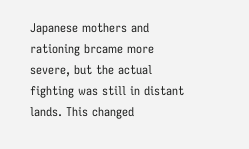Japanese mothers and rationing brcame more severe, but the actual fighting was still in distant lands. This changed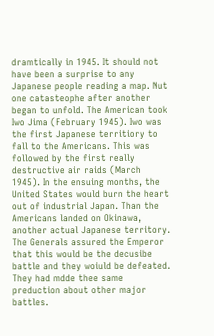dramtically in 1945. It should not have been a surprise to any Japanese people reading a map. Nut one catasteophe after another began to unfold. The American took Iwo Jima (February 1945). Iwo was the first Japanese territiory to fall to the Americans. This was followed by the first really destructive air raids (March 1945). In the ensuing months, the United States would burn the heart out of industrial Japan. Than the Americans landed on Okinawa, another actual Japanese territory. The Generals assured the Emperor that this would be the decusibe battle and they woiuld be defeated. They had mdde thee same preduction about other major battles.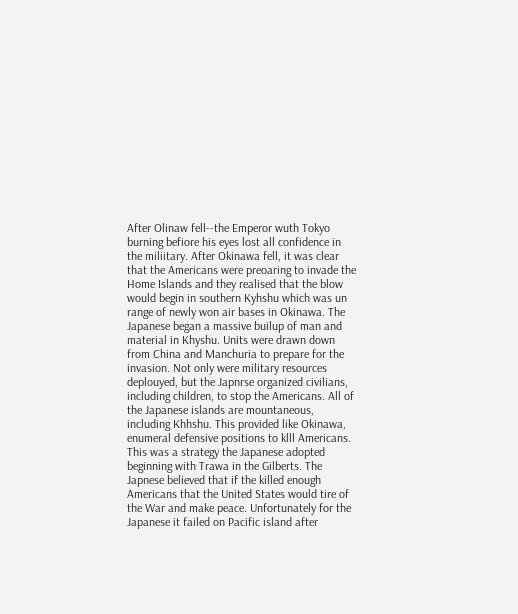After Olinaw fell--the Emperor wuth Tokyo burning befiore his eyes lost all confidence in the miliitary. After Okinawa fell, it was clear that the Americans were preoaring to invade the Home Islands and they realised that the blow would begin in southern Kyhshu which was un range of newly won air bases in Okinawa. The Japanese began a massive builup of man and material in Khyshu. Units were drawn down from China and Manchuria to prepare for the invasion. Not only were military resources deplouyed, but the Japnrse organized civilians, including children, to stop the Americans. All of the Japanese islands are mountaneous, including Khhshu. This provided like Okinawa, enumeral defensive positions to klll Americans. This was a strategy the Japanese adopted beginning with Trawa in the Gilberts. The Japnese believed that if the killed enough Americans that the United States would tire of the War and make peace. Unfortunately for the Japanese it failed on Pacific island after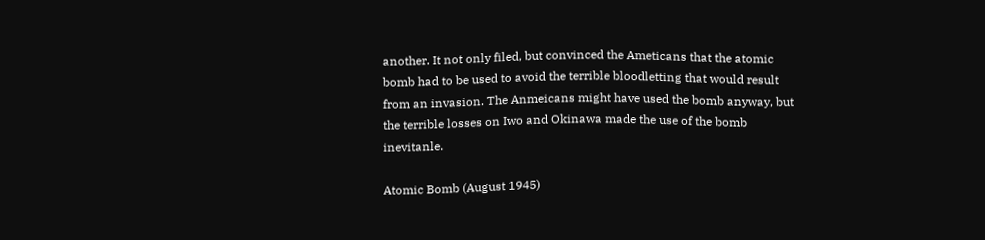another. It not only filed, but convinced the Ameticans that the atomic bomb had to be used to avoid the terrible bloodletting that would result from an invasion. The Anmeicans might have used the bomb anyway, but the terrible losses on Iwo and Okinawa made the use of the bomb inevitanle.

Atomic Bomb (August 1945)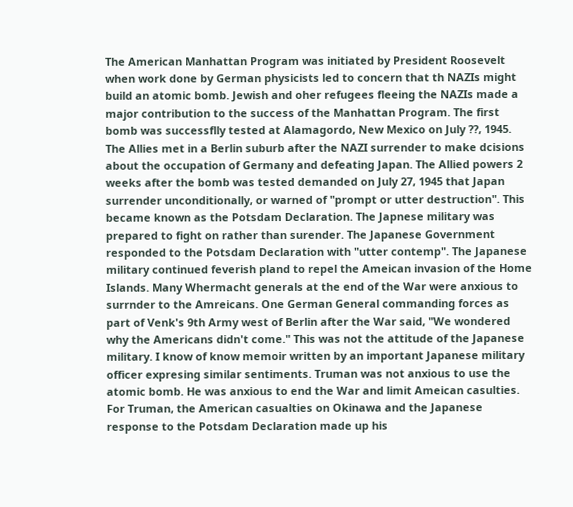The American Manhattan Program was initiated by President Roosevelt when work done by German physicists led to concern that th NAZIs might build an atomic bomb. Jewish and oher refugees fleeing the NAZIs made a major contribution to the success of the Manhattan Program. The first bomb was successflly tested at Alamagordo, New Mexico on July ??, 1945. The Allies met in a Berlin suburb after the NAZI surrender to make dcisions about the occupation of Germany and defeating Japan. The Allied powers 2 weeks after the bomb was tested demanded on July 27, 1945 that Japan surrender unconditionally, or warned of "prompt or utter destruction". This became known as the Potsdam Declaration. The Japnese military was prepared to fight on rather than surender. The Japanese Government responded to the Potsdam Declaration with "utter contemp". The Japanese military continued feverish pland to repel the Ameican invasion of the Home Islands. Many Whermacht generals at the end of the War were anxious to surrnder to the Amreicans. One German General commanding forces as part of Venk's 9th Army west of Berlin after the War said, "We wondered why the Americans didn't come." This was not the attitude of the Japanese military. I know of know memoir written by an important Japanese military officer expresing similar sentiments. Truman was not anxious to use the atomic bomb. He was anxious to end the War and limit Ameican casulties. For Truman, the American casualties on Okinawa and the Japanese response to the Potsdam Declaration made up his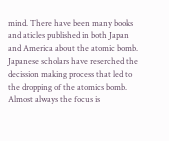mind. There have been many books and aticles published in both Japan and America about the atomic bomb. Japanese scholars have reserched the decission making process that led to the dropping of the atomics bomb. Almost always the focus is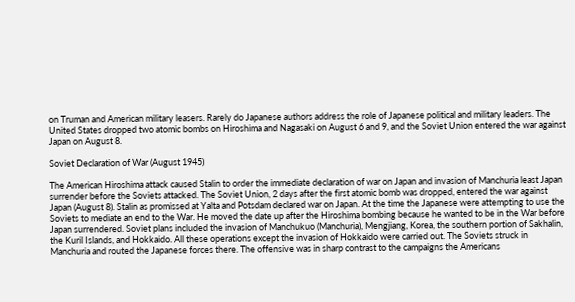on Truman and American military leasers. Rarely do Japanese authors address the role of Japanese political and military leaders. The United States dropped two atomic bombs on Hiroshima and Nagasaki on August 6 and 9, and the Soviet Union entered the war against Japan on August 8.

Soviet Declaration of War (August 1945)

The American Hiroshima attack caused Stalin to order the immediate declaration of war on Japan and invasion of Manchuria least Japan surrender before the Soviets attacked. The Soviet Union, 2 days after the first atomic bomb was dropped, entered the war against Japan (August 8). Stalin as promissed at Yalta and Potsdam declared war on Japan. At the time the Japanese were attempting to use the Soviets to mediate an end to the War. He moved the date up after the Hiroshima bombing because he wanted to be in the War before Japan surrendered. Soviet plans included the invasion of Manchukuo (Manchuria), Mengjiang, Korea, the southern portion of Sakhalin, the Kuril Islands, and Hokkaido. All these operations except the invasion of Hokkaido were carried out. The Soviets struck in Manchuria and routed the Japanese forces there. The offensive was in sharp contrast to the campaigns the Americans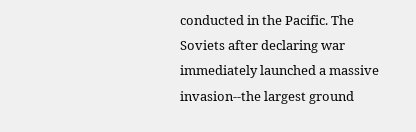conducted in the Pacific. The Soviets after declaring war immediately launched a massive invasion--the largest ground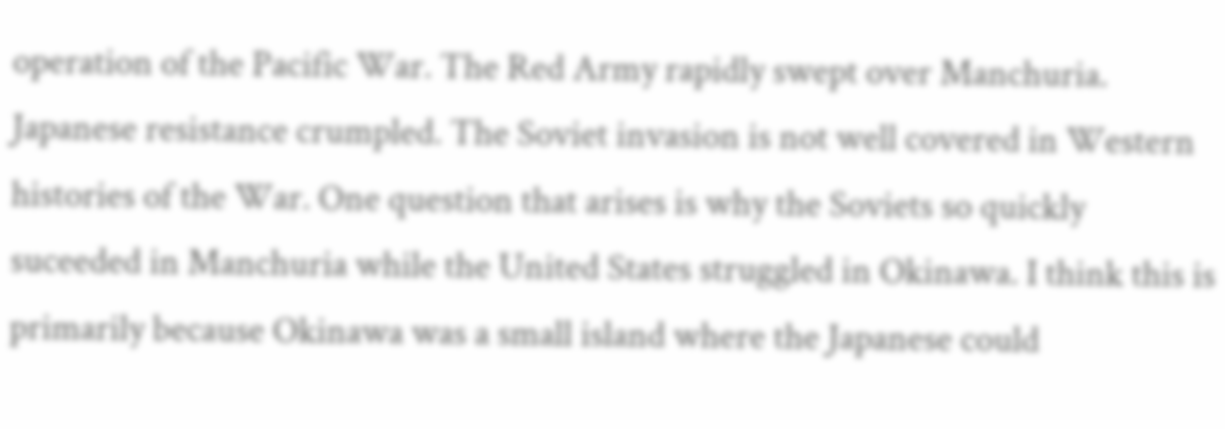operation of the Pacific War. The Red Army rapidly swept over Manchuria. Japanese resistance crumpled. The Soviet invasion is not well covered in Western histories of the War. One question that arises is why the Soviets so quickly suceeded in Manchuria while the United States struggled in Okinawa. I think this is primarily because Okinawa was a small island where the Japanese could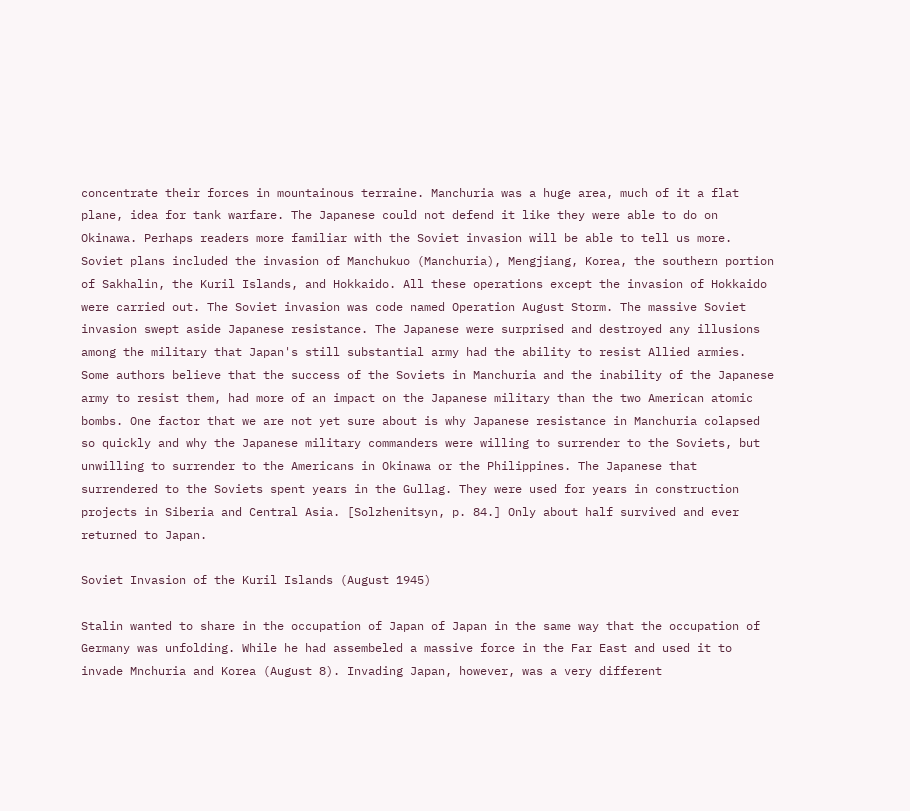concentrate their forces in mountainous terraine. Manchuria was a huge area, much of it a flat plane, idea for tank warfare. The Japanese could not defend it like they were able to do on Okinawa. Perhaps readers more familiar with the Soviet invasion will be able to tell us more. Soviet plans included the invasion of Manchukuo (Manchuria), Mengjiang, Korea, the southern portion of Sakhalin, the Kuril Islands, and Hokkaido. All these operations except the invasion of Hokkaido were carried out. The Soviet invasion was code named Operation August Storm. The massive Soviet invasion swept aside Japanese resistance. The Japanese were surprised and destroyed any illusions among the military that Japan's still substantial army had the ability to resist Allied armies. Some authors believe that the success of the Soviets in Manchuria and the inability of the Japanese army to resist them, had more of an impact on the Japanese military than the two American atomic bombs. One factor that we are not yet sure about is why Japanese resistance in Manchuria colapsed so quickly and why the Japanese military commanders were willing to surrender to the Soviets, but unwilling to surrender to the Americans in Okinawa or the Philippines. The Japanese that surrendered to the Soviets spent years in the Gullag. They were used for years in construction projects in Siberia and Central Asia. [Solzhenitsyn, p. 84.] Only about half survived and ever returned to Japan.

Soviet Invasion of the Kuril Islands (August 1945)

Stalin wanted to share in the occupation of Japan of Japan in the same way that the occupation of Germany was unfolding. While he had assembeled a massive force in the Far East and used it to invade Mnchuria and Korea (August 8). Invading Japan, however, was a very different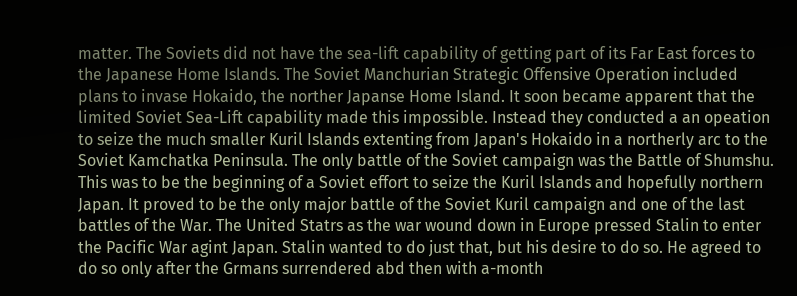matter. The Soviets did not have the sea-lift capability of getting part of its Far East forces to the Japanese Home Islands. The Soviet Manchurian Strategic Offensive Operation included plans to invase Hokaido, the norther Japanse Home Island. It soon became apparent that the limited Soviet Sea-Lift capability made this impossible. Instead they conducted a an opeation to seize the much smaller Kuril Islands extenting from Japan's Hokaido in a northerly arc to the Soviet Kamchatka Peninsula. The only battle of the Soviet campaign was the Battle of Shumshu. This was to be the beginning of a Soviet effort to seize the Kuril Islands and hopefully northern Japan. It proved to be the only major battle of the Soviet Kuril campaign and one of the last battles of the War. The United Statrs as the war wound down in Europe pressed Stalin to enter the Pacific War agint Japan. Stalin wanted to do just that, but his desire to do so. He agreed to do so only after the Grmans surrendered abd then with a-month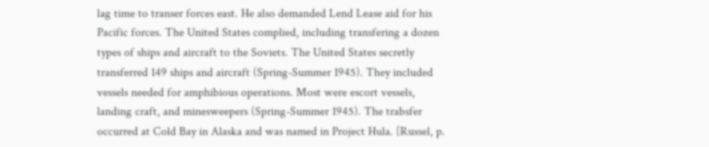lag time to transer forces east. He also demanded Lend Lease aid for his Pacific forces. The United States complied, including transfering a dozen types of ships and aircraft to the Soviets. The United States secretly transferred 149 ships and aircraft (Spring-Summer 1945). They included vessels needed for amphibious operations. Most were escort vessels, landing craft, and minesweepers (Spring-Summer 1945). The trabsfer occurred at Cold Bay in Alaska and was named in Project Hula. [Russel, p.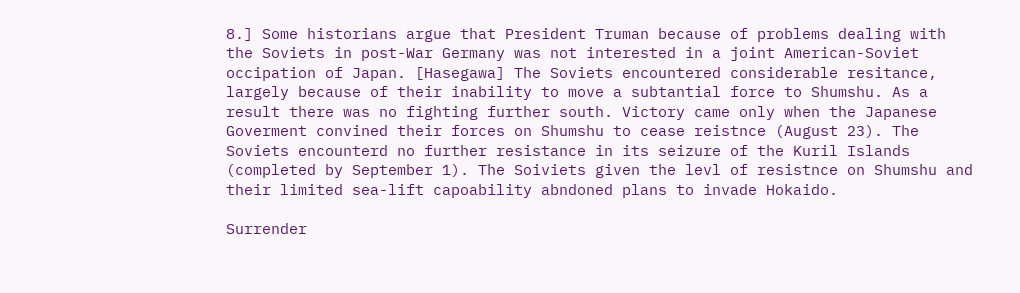8.] Some historians argue that President Truman because of problems dealing with the Soviets in post-War Germany was not interested in a joint American-Soviet occipation of Japan. [Hasegawa] The Soviets encountered considerable resitance, largely because of their inability to move a subtantial force to Shumshu. As a result there was no fighting further south. Victory came only when the Japanese Goverment convined their forces on Shumshu to cease reistnce (August 23). The Soviets encounterd no further resistance in its seizure of the Kuril Islands (completed by September 1). The Soiviets given the levl of resistnce on Shumshu and their limited sea-lift capoability abndoned plans to invade Hokaido.

Surrender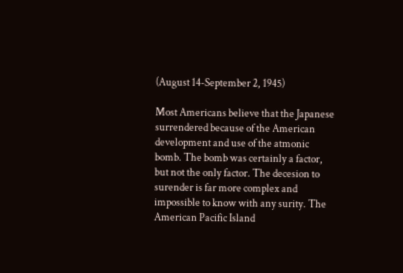(August 14-September 2, 1945)

Most Americans believe that the Japanese surrendered because of the American development and use of the atmonic bomb. The bomb was certainly a factor, but not the only factor. The decesion to surender is far more complex and impossible to know with any surity. The American Pacific Island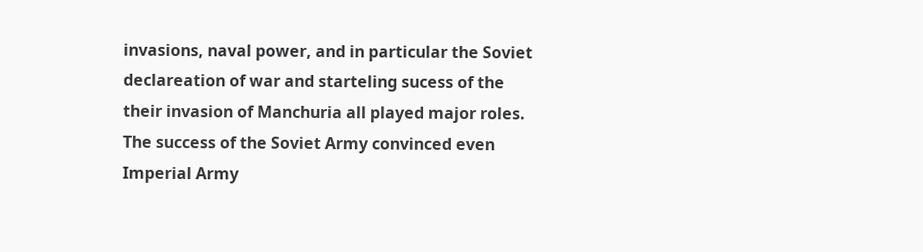invasions, naval power, and in particular the Soviet declareation of war and starteling sucess of the their invasion of Manchuria all played major roles. The success of the Soviet Army convinced even Imperial Army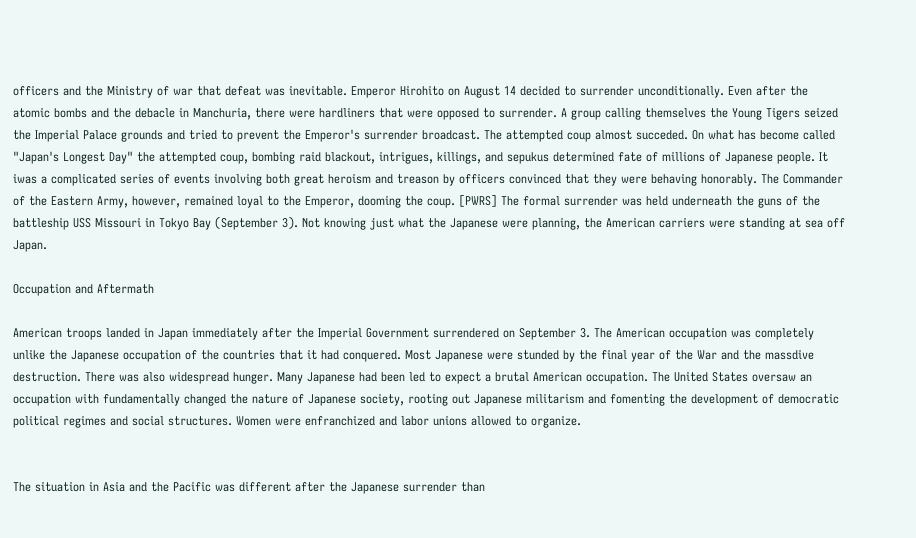officers and the Ministry of war that defeat was inevitable. Emperor Hirohito on August 14 decided to surrender unconditionally. Even after the atomic bombs and the debacle in Manchuria, there were hardliners that were opposed to surrender. A group calling themselves the Young Tigers seized the Imperial Palace grounds and tried to prevent the Emperor's surrender broadcast. The attempted coup almost succeded. On what has become called "Japan's Longest Day" the attempted coup, bombing raid blackout, intrigues, killings, and sepukus determined fate of millions of Japanese people. It iwas a complicated series of events involving both great heroism and treason by officers convinced that they were behaving honorably. The Commander of the Eastern Army, however, remained loyal to the Emperor, dooming the coup. [PWRS] The formal surrender was held underneath the guns of the battleship USS Missouri in Tokyo Bay (September 3). Not knowing just what the Japanese were planning, the American carriers were standing at sea off Japan.

Occupation and Aftermath

American troops landed in Japan immediately after the Imperial Government surrendered on September 3. The American occupation was completely unlike the Japanese occupation of the countries that it had conquered. Most Japanese were stunded by the final year of the War and the massdive destruction. There was also widespread hunger. Many Japanese had been led to expect a brutal American occupation. The United States oversaw an occupation with fundamentally changed the nature of Japanese society, rooting out Japanese militarism and fomenting the development of democratic political regimes and social structures. Women were enfranchized and labor unions allowed to organize.


The situation in Asia and the Pacific was different after the Japanese surrender than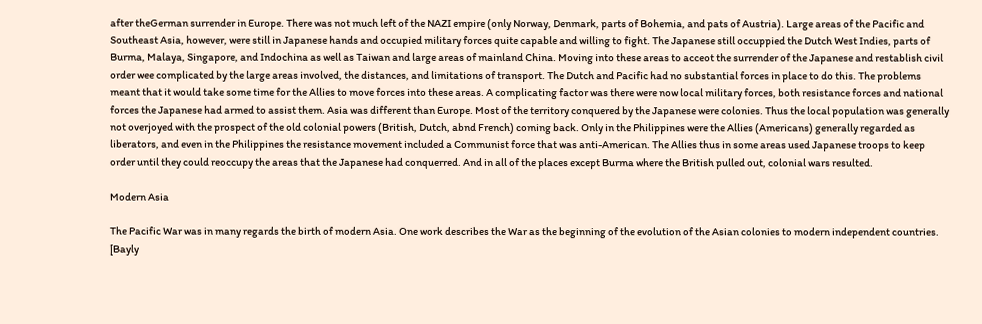after theGerman surrender in Europe. There was not much left of the NAZI empire (only Norway, Denmark, parts of Bohemia, and pats of Austria). Large areas of the Pacific and Southeast Asia, however, were still in Japanese hands and occupied military forces quite capable and willing to fight. The Japanese still occuppied the Dutch West Indies, parts of Burma, Malaya, Singapore, and Indochina as well as Taiwan and large areas of mainland China. Moving into these areas to acceot the surrender of the Japanese and restablish civil order wee complicated by the large areas involved, the distances, and limitations of transport. The Dutch and Pacific had no substantial forces in place to do this. The problems meant that it would take some time for the Allies to move forces into these areas. A complicating factor was there were now local military forces, both resistance forces and national forces the Japanese had armed to assist them. Asia was different than Europe. Most of the territory conquered by the Japanese were colonies. Thus the local population was generally not overjoyed with the prospect of the old colonial powers (British, Dutch, abnd French) coming back. Only in the Philippines were the Allies (Americans) generally regarded as liberators, and even in the Philippines the resistance movement included a Communist force that was anti-American. The Allies thus in some areas used Japanese troops to keep order until they could reoccupy the areas that the Japanese had conquerred. And in all of the places except Burma where the British pulled out, colonial wars resulted.

Modern Asia

The Pacific War was in many regards the birth of modern Asia. One work describes the War as the beginning of the evolution of the Asian colonies to modern independent countries. [Bayly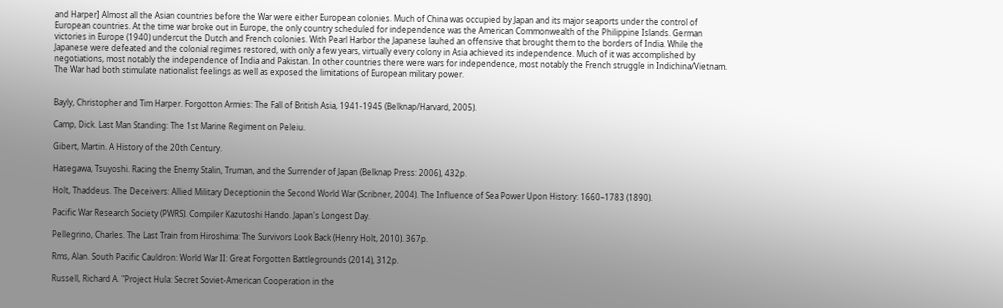and Harper] Almost all the Asian countries before the War were either European colonies. Much of China was occupied by Japan and its major seaports under the control of European countries. At the time war broke out in Europe, the only country scheduled for independence was the American Commonwealth of the Philippine Islands. German victories in Europe (1940) undercut the Dutch and French colonies. With Pearl Harbor the Japanese lauhed an offensive that brought them to the borders of India. While the Japanese were defeated and the colonial regimes restored, with only a few years, virtually every colony in Asia achieved its independence. Much of it was accomplished by negotiations, most notably the independence of India and Pakistan. In other countries there were wars for independence, most notably the French struggle in Indichina/Vietnam. The War had both stimulate nationalist feelings as well as exposed the limitations of European military power.


Bayly, Christopher and Tim Harper. Forgotton Armies: The Fall of British Asia, 1941-1945 (Belknap/Harvard, 2005).

Camp, Dick. Last Man Standing: The 1st Marine Regiment on Peleiu.

Gibert, Martin. A History of the 20th Century.

Hasegawa, Tsuyoshi. Racing the Enemy Stalin, Truman, and the Surrender of Japan (Belknap Press: 2006), 432p.

Holt, Thaddeus. The Deceivers: Allied Military Deceptionin the Second World War (Scribner, 2004). The Influence of Sea Power Upon History: 1660–1783 (1890).

Pacific War Research Society (PWRS). Compiler Kazutoshi Hando. Japan's Longest Day.

Pellegrino, Charles. The Last Train from Hiroshima: The Survivors Look Back (Henry Holt, 2010). 367p.

Rms, Alan. South Pacific Cauldron: World War II: Great Forgotten Battlegrounds (2014), 312p.

Russell, Richard A. "Project Hula: Secret Soviet-American Cooperation in the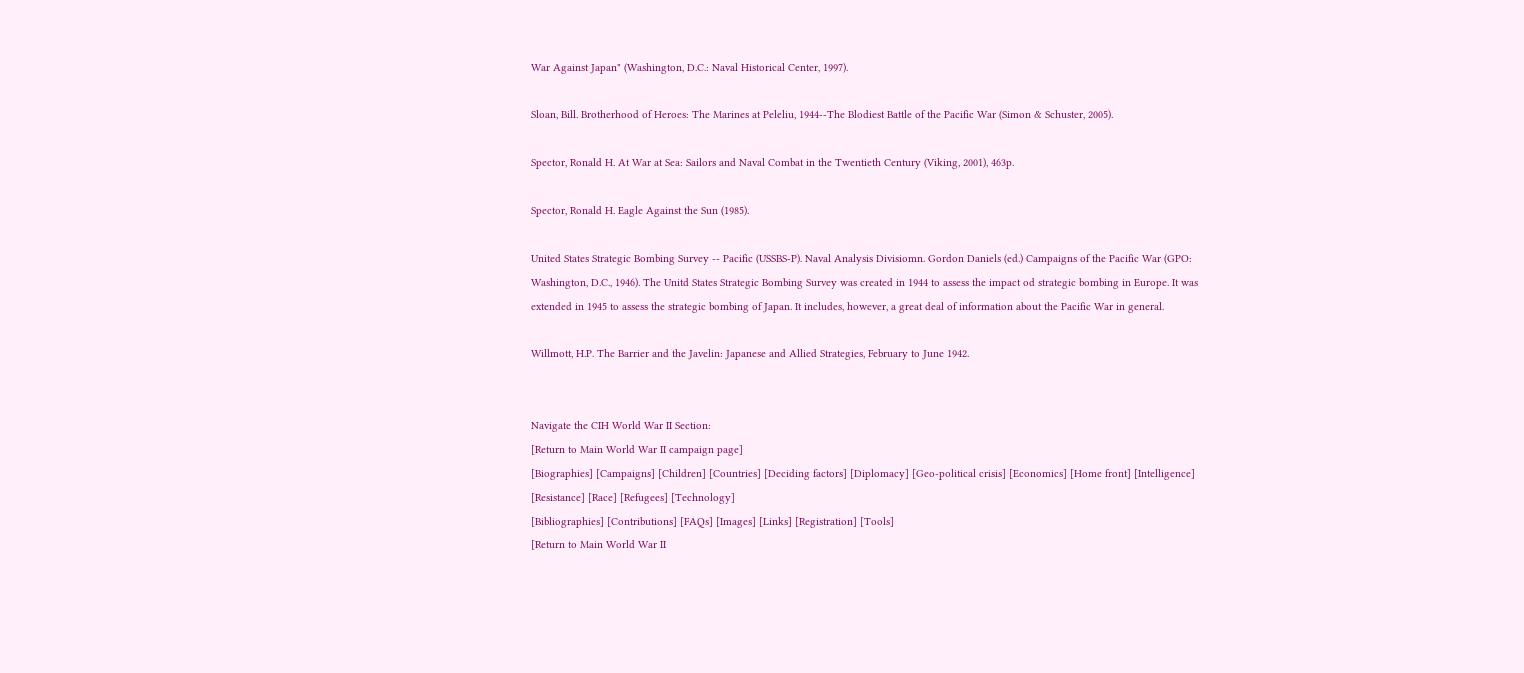War Against Japan" (Washington, D.C.: Naval Historical Center, 1997).

Sloan, Bill. Brotherhood of Heroes: The Marines at Peleliu, 1944--The Blodiest Battle of the Pacific War (Simon & Schuster, 2005).

Spector, Ronald H. At War at Sea: Sailors and Naval Combat in the Twentieth Century (Viking, 2001), 463p.

Spector, Ronald H. Eagle Against the Sun (1985).

United States Strategic Bombing Survey -- Pacific (USSBS-P). Naval Analysis Divisiomn. Gordon Daniels (ed.) Campaigns of the Pacific War (GPO: Washington, D.C., 1946). The Unitd States Strategic Bombing Survey was created in 1944 to assess the impact od strategic bombing in Europe. It was extended in 1945 to assess the strategic bombing of Japan. It includes, however, a great deal of information about the Pacific War in general.

Willmott, H.P. The Barrier and the Javelin: Japanese and Allied Strategies, February to June 1942.


Navigate the CIH World War II Section:
[Return to Main World War II campaign page]
[Biographies] [Campaigns] [Children] [Countries] [Deciding factors] [Diplomacy] [Geo-political crisis] [Economics] [Home front] [Intelligence]
[Resistance] [Race] [Refugees] [Technology]
[Bibliographies] [Contributions] [FAQs] [Images] [Links] [Registration] [Tools]
[Return to Main World War II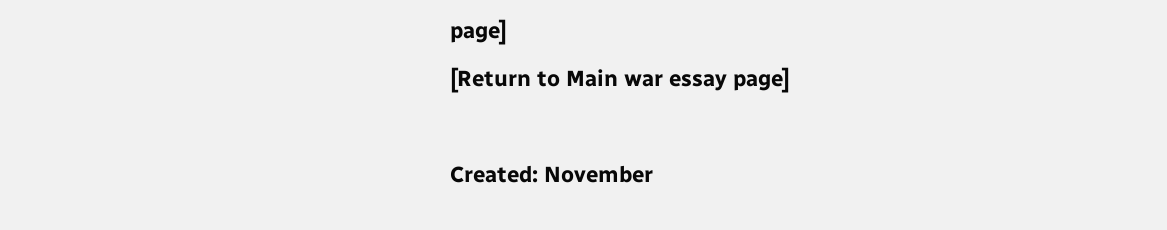page]
[Return to Main war essay page]

Created: November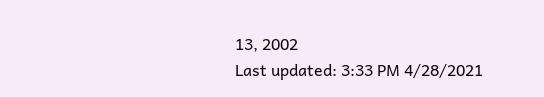13, 2002
Last updated: 3:33 PM 4/28/2021